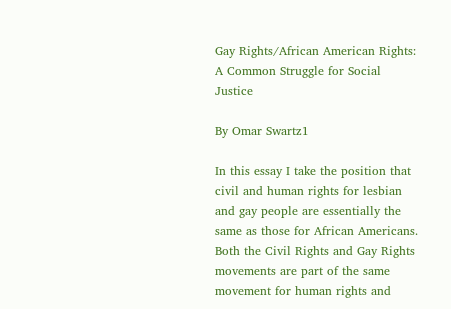Gay Rights/African American Rights: A Common Struggle for Social Justice

By Omar Swartz1

In this essay I take the position that civil and human rights for lesbian and gay people are essentially the same as those for African Americans. Both the Civil Rights and Gay Rights movements are part of the same movement for human rights and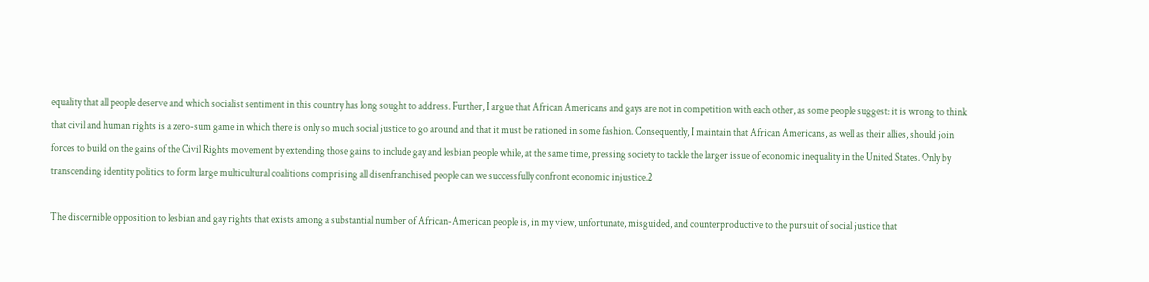equality that all people deserve and which socialist sentiment in this country has long sought to address. Further, I argue that African Americans and gays are not in competition with each other, as some people suggest: it is wrong to think that civil and human rights is a zero-sum game in which there is only so much social justice to go around and that it must be rationed in some fashion. Consequently, I maintain that African Americans, as well as their allies, should join forces to build on the gains of the Civil Rights movement by extending those gains to include gay and lesbian people while, at the same time, pressing society to tackle the larger issue of economic inequality in the United States. Only by transcending identity politics to form large multicultural coalitions comprising all disenfranchised people can we successfully confront economic injustice.2

The discernible opposition to lesbian and gay rights that exists among a substantial number of African-American people is, in my view, unfortunate, misguided, and counterproductive to the pursuit of social justice that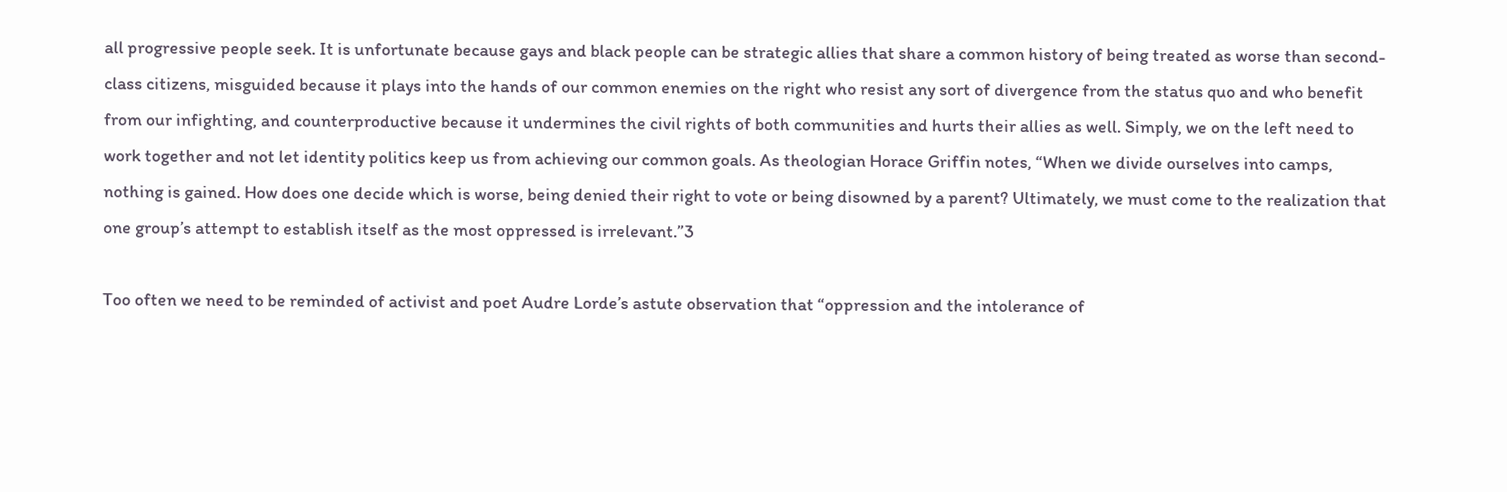all progressive people seek. It is unfortunate because gays and black people can be strategic allies that share a common history of being treated as worse than second-class citizens, misguided because it plays into the hands of our common enemies on the right who resist any sort of divergence from the status quo and who benefit from our infighting, and counterproductive because it undermines the civil rights of both communities and hurts their allies as well. Simply, we on the left need to work together and not let identity politics keep us from achieving our common goals. As theologian Horace Griffin notes, “When we divide ourselves into camps, nothing is gained. How does one decide which is worse, being denied their right to vote or being disowned by a parent? Ultimately, we must come to the realization that one group’s attempt to establish itself as the most oppressed is irrelevant.”3

Too often we need to be reminded of activist and poet Audre Lorde’s astute observation that “oppression and the intolerance of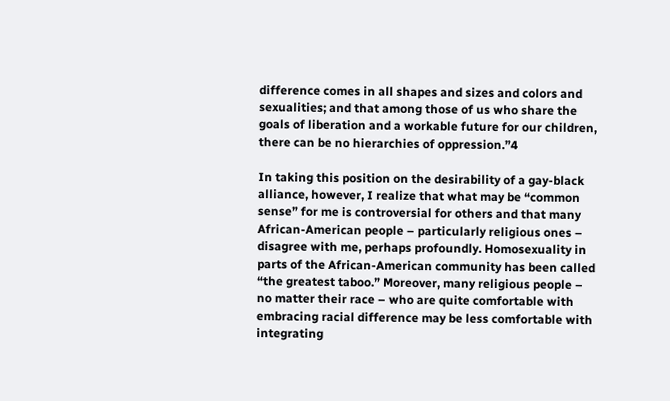difference comes in all shapes and sizes and colors and sexualities; and that among those of us who share the goals of liberation and a workable future for our children, there can be no hierarchies of oppression.”4

In taking this position on the desirability of a gay-black alliance, however, I realize that what may be “common sense” for me is controversial for others and that many African-American people – particularly religious ones – disagree with me, perhaps profoundly. Homosexuality in parts of the African-American community has been called “the greatest taboo.” Moreover, many religious people – no matter their race – who are quite comfortable with embracing racial difference may be less comfortable with integrating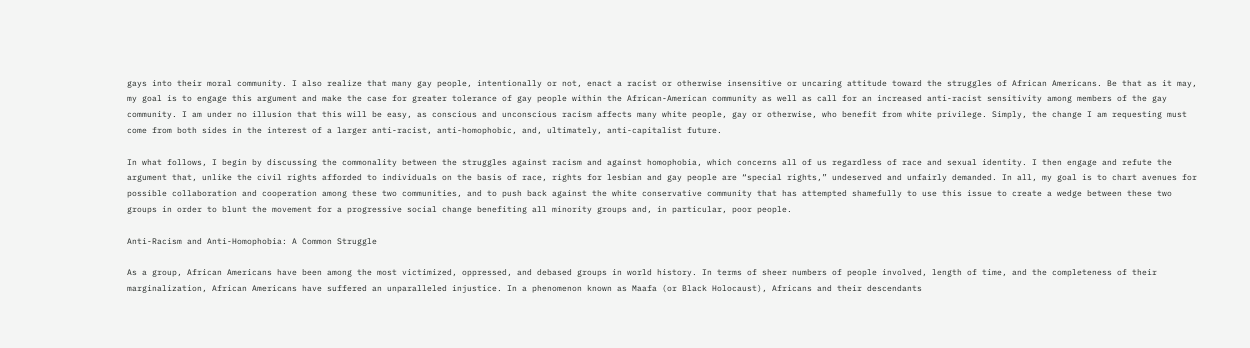gays into their moral community. I also realize that many gay people, intentionally or not, enact a racist or otherwise insensitive or uncaring attitude toward the struggles of African Americans. Be that as it may, my goal is to engage this argument and make the case for greater tolerance of gay people within the African-American community as well as call for an increased anti-racist sensitivity among members of the gay community. I am under no illusion that this will be easy, as conscious and unconscious racism affects many white people, gay or otherwise, who benefit from white privilege. Simply, the change I am requesting must come from both sides in the interest of a larger anti-racist, anti-homophobic, and, ultimately, anti-capitalist future.

In what follows, I begin by discussing the commonality between the struggles against racism and against homophobia, which concerns all of us regardless of race and sexual identity. I then engage and refute the argument that, unlike the civil rights afforded to individuals on the basis of race, rights for lesbian and gay people are “special rights,” undeserved and unfairly demanded. In all, my goal is to chart avenues for possible collaboration and cooperation among these two communities, and to push back against the white conservative community that has attempted shamefully to use this issue to create a wedge between these two groups in order to blunt the movement for a progressive social change benefiting all minority groups and, in particular, poor people.

Anti-Racism and Anti-Homophobia: A Common Struggle

As a group, African Americans have been among the most victimized, oppressed, and debased groups in world history. In terms of sheer numbers of people involved, length of time, and the completeness of their marginalization, African Americans have suffered an unparalleled injustice. In a phenomenon known as Maafa (or Black Holocaust), Africans and their descendants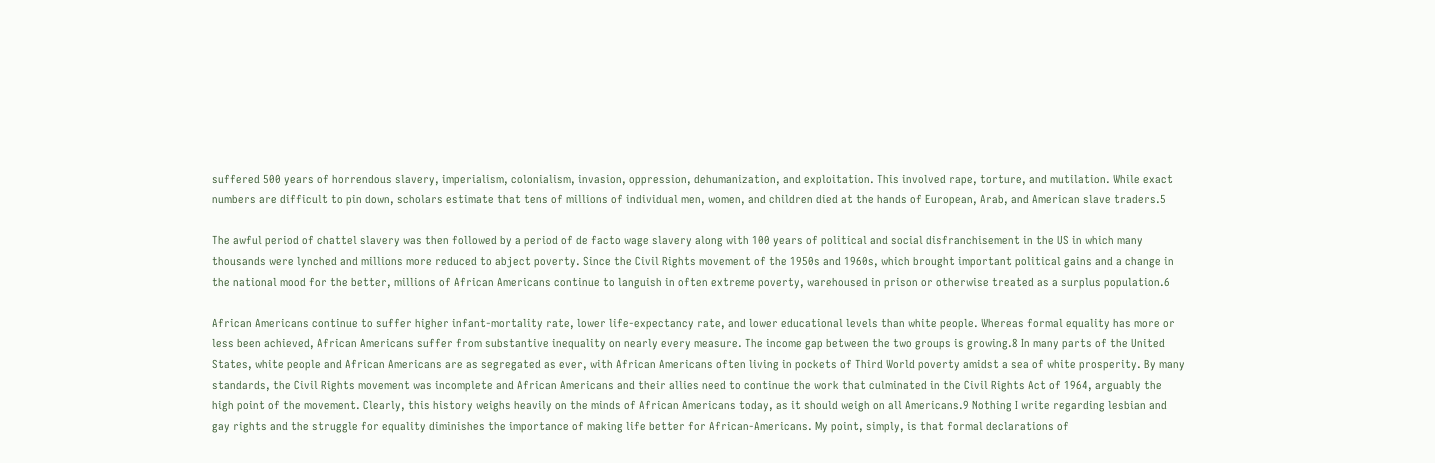suffered 500 years of horrendous slavery, imperialism, colonialism, invasion, oppression, dehumanization, and exploitation. This involved rape, torture, and mutilation. While exact numbers are difficult to pin down, scholars estimate that tens of millions of individual men, women, and children died at the hands of European, Arab, and American slave traders.5

The awful period of chattel slavery was then followed by a period of de facto wage slavery along with 100 years of political and social disfranchisement in the US in which many thousands were lynched and millions more reduced to abject poverty. Since the Civil Rights movement of the 1950s and 1960s, which brought important political gains and a change in the national mood for the better, millions of African Americans continue to languish in often extreme poverty, warehoused in prison or otherwise treated as a surplus population.6

African Americans continue to suffer higher infant-mortality rate, lower life-expectancy rate, and lower educational levels than white people. Whereas formal equality has more or less been achieved, African Americans suffer from substantive inequality on nearly every measure. The income gap between the two groups is growing.8 In many parts of the United States, white people and African Americans are as segregated as ever, with African Americans often living in pockets of Third World poverty amidst a sea of white prosperity. By many standards, the Civil Rights movement was incomplete and African Americans and their allies need to continue the work that culminated in the Civil Rights Act of 1964, arguably the high point of the movement. Clearly, this history weighs heavily on the minds of African Americans today, as it should weigh on all Americans.9 Nothing I write regarding lesbian and gay rights and the struggle for equality diminishes the importance of making life better for African-Americans. My point, simply, is that formal declarations of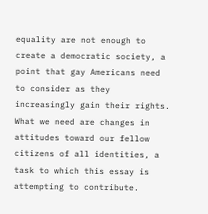equality are not enough to create a democratic society, a point that gay Americans need to consider as they increasingly gain their rights. What we need are changes in attitudes toward our fellow citizens of all identities, a task to which this essay is attempting to contribute.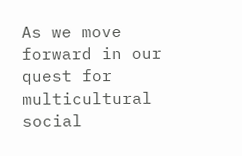As we move forward in our quest for multicultural social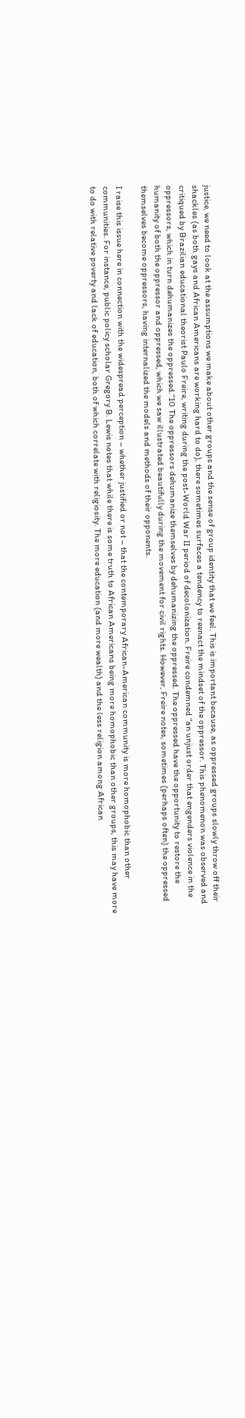justice, we need to look at the assumptions we make about other groups and the sense of group identity that we feel. This is important because, as oppressed groups slowly throw off their shackles (as both gays and African Americans are working hard to do), there sometimes surfaces a tendency to reenact the mindset of the oppressor. This phenomenon was observed and critiqued by Brazilian educational theorist Paulo Freire, writing during the post-World War II period of decolonization. Freire condemned “an unjust order that engenders violence in the oppressors, which in turn dehumanizes the oppressed.”10 The oppressors dehumanize themselves by dehumanizing the oppressed. The oppressed have the opportunity to restore the humanity of both the oppressor and oppressed, which we saw illustrated beautifully during the movement for civil rights. However, Freire notes, sometimes (perhaps often) the oppressed themselves become oppressors, having internalized the models and methods of their opponents.

I raise this issue here in connection with the widespread perception – whether justified or not – that the contemporary African-American community is more homophobic than other communities. For instance, public policy scholar Gregory B. Lewis notes that while there is some truth to African Americans being more homophobic than other groups, this may have more to do with relative poverty and lack of education, both of which correlate with religiosity. The more education (and more wealth) and the less religion among African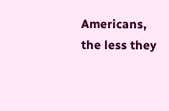Americans, the less they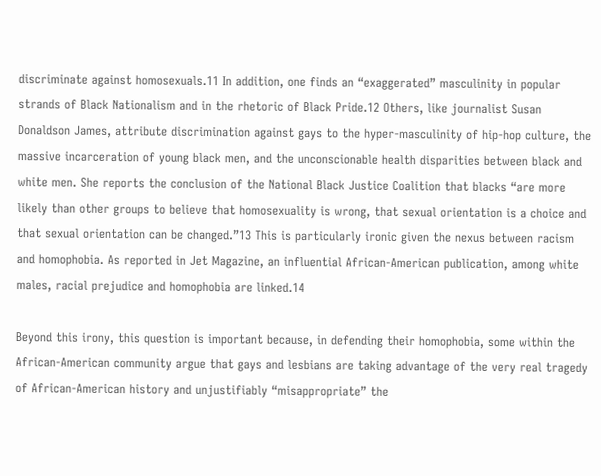discriminate against homosexuals.11 In addition, one finds an “exaggerated” masculinity in popular strands of Black Nationalism and in the rhetoric of Black Pride.12 Others, like journalist Susan Donaldson James, attribute discrimination against gays to the hyper-masculinity of hip-hop culture, the massive incarceration of young black men, and the unconscionable health disparities between black and white men. She reports the conclusion of the National Black Justice Coalition that blacks “are more likely than other groups to believe that homosexuality is wrong, that sexual orientation is a choice and that sexual orientation can be changed.”13 This is particularly ironic given the nexus between racism and homophobia. As reported in Jet Magazine, an influential African-American publication, among white males, racial prejudice and homophobia are linked.14

Beyond this irony, this question is important because, in defending their homophobia, some within the African-American community argue that gays and lesbians are taking advantage of the very real tragedy of African-American history and unjustifiably “misappropriate” the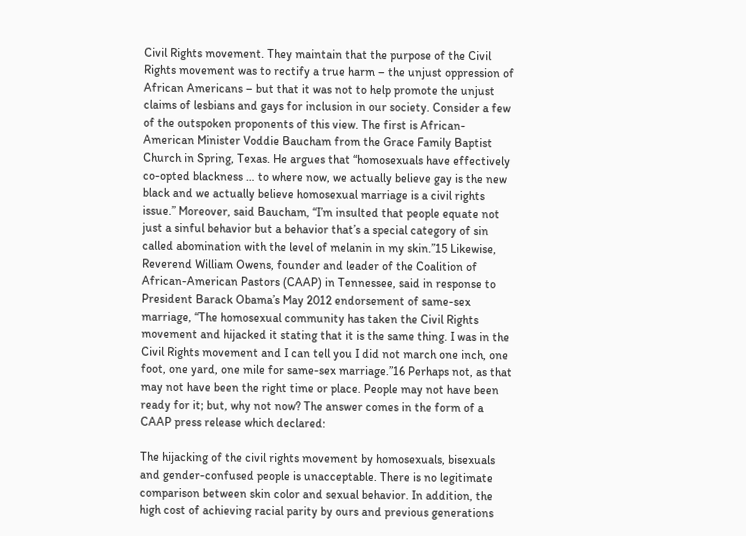Civil Rights movement. They maintain that the purpose of the Civil Rights movement was to rectify a true harm – the unjust oppression of African Americans – but that it was not to help promote the unjust claims of lesbians and gays for inclusion in our society. Consider a few of the outspoken proponents of this view. The first is African-American Minister Voddie Baucham from the Grace Family Baptist Church in Spring, Texas. He argues that “homosexuals have effectively co-opted blackness … to where now, we actually believe gay is the new black and we actually believe homosexual marriage is a civil rights issue.” Moreover, said Baucham, “I’m insulted that people equate not just a sinful behavior but a behavior that’s a special category of sin called abomination with the level of melanin in my skin.”15 Likewise, Reverend William Owens, founder and leader of the Coalition of African-American Pastors (CAAP) in Tennessee, said in response to President Barack Obama’s May 2012 endorsement of same-sex marriage, “The homosexual community has taken the Civil Rights movement and hijacked it stating that it is the same thing. I was in the Civil Rights movement and I can tell you I did not march one inch, one foot, one yard, one mile for same-sex marriage.”16 Perhaps not, as that may not have been the right time or place. People may not have been ready for it; but, why not now? The answer comes in the form of a CAAP press release which declared:

The hijacking of the civil rights movement by homosexuals, bisexuals and gender-confused people is unacceptable. There is no legitimate comparison between skin color and sexual behavior. In addition, the high cost of achieving racial parity by ours and previous generations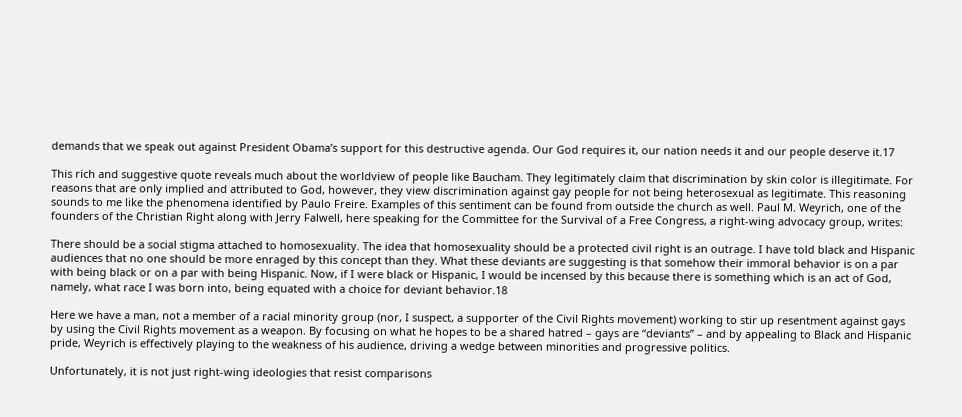demands that we speak out against President Obama’s support for this destructive agenda. Our God requires it, our nation needs it and our people deserve it.17

This rich and suggestive quote reveals much about the worldview of people like Baucham. They legitimately claim that discrimination by skin color is illegitimate. For reasons that are only implied and attributed to God, however, they view discrimination against gay people for not being heterosexual as legitimate. This reasoning sounds to me like the phenomena identified by Paulo Freire. Examples of this sentiment can be found from outside the church as well. Paul M. Weyrich, one of the founders of the Christian Right along with Jerry Falwell, here speaking for the Committee for the Survival of a Free Congress, a right-wing advocacy group, writes:

There should be a social stigma attached to homosexuality. The idea that homosexuality should be a protected civil right is an outrage. I have told black and Hispanic audiences that no one should be more enraged by this concept than they. What these deviants are suggesting is that somehow their immoral behavior is on a par with being black or on a par with being Hispanic. Now, if I were black or Hispanic, I would be incensed by this because there is something which is an act of God, namely, what race I was born into, being equated with a choice for deviant behavior.18

Here we have a man, not a member of a racial minority group (nor, I suspect, a supporter of the Civil Rights movement) working to stir up resentment against gays by using the Civil Rights movement as a weapon. By focusing on what he hopes to be a shared hatred – gays are “deviants” – and by appealing to Black and Hispanic pride, Weyrich is effectively playing to the weakness of his audience, driving a wedge between minorities and progressive politics.

Unfortunately, it is not just right-wing ideologies that resist comparisons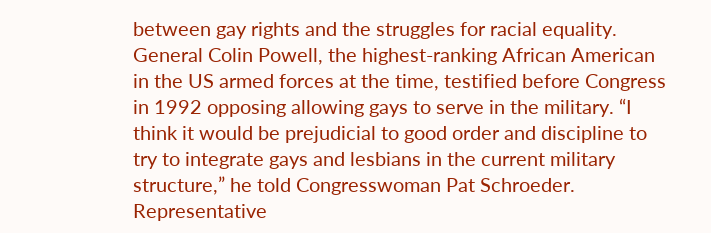between gay rights and the struggles for racial equality. General Colin Powell, the highest-ranking African American in the US armed forces at the time, testified before Congress in 1992 opposing allowing gays to serve in the military. “I think it would be prejudicial to good order and discipline to try to integrate gays and lesbians in the current military structure,” he told Congresswoman Pat Schroeder. Representative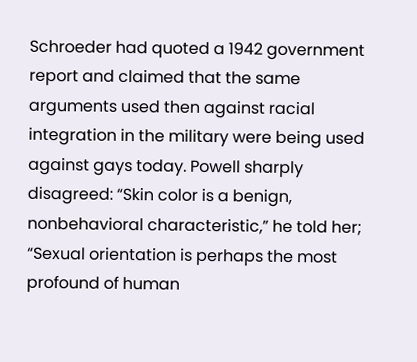Schroeder had quoted a 1942 government report and claimed that the same arguments used then against racial integration in the military were being used against gays today. Powell sharply disagreed: “Skin color is a benign, nonbehavioral characteristic,” he told her; “Sexual orientation is perhaps the most profound of human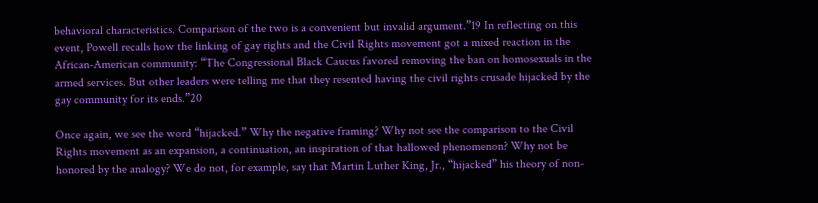behavioral characteristics. Comparison of the two is a convenient but invalid argument.”19 In reflecting on this event, Powell recalls how the linking of gay rights and the Civil Rights movement got a mixed reaction in the African-American community: “The Congressional Black Caucus favored removing the ban on homosexuals in the armed services. But other leaders were telling me that they resented having the civil rights crusade hijacked by the gay community for its ends.”20

Once again, we see the word “hijacked.” Why the negative framing? Why not see the comparison to the Civil Rights movement as an expansion, a continuation, an inspiration of that hallowed phenomenon? Why not be honored by the analogy? We do not, for example, say that Martin Luther King, Jr., “hijacked” his theory of non-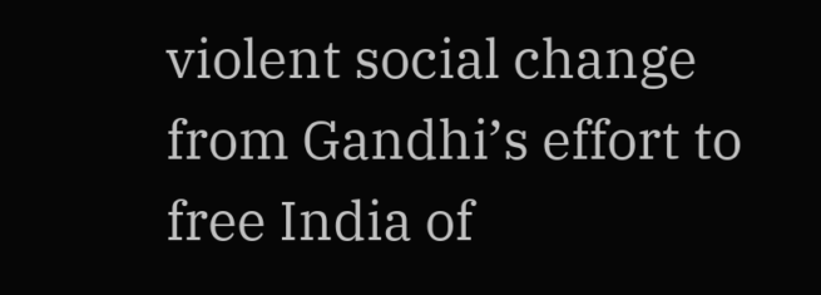violent social change from Gandhi’s effort to free India of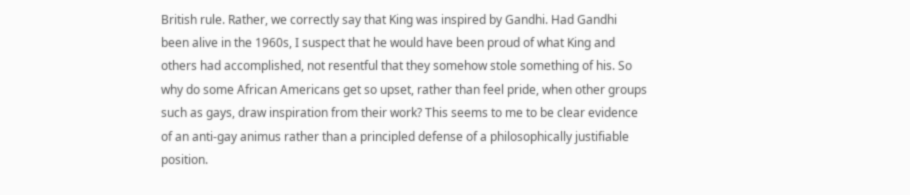British rule. Rather, we correctly say that King was inspired by Gandhi. Had Gandhi been alive in the 1960s, I suspect that he would have been proud of what King and others had accomplished, not resentful that they somehow stole something of his. So why do some African Americans get so upset, rather than feel pride, when other groups such as gays, draw inspiration from their work? This seems to me to be clear evidence of an anti-gay animus rather than a principled defense of a philosophically justifiable position.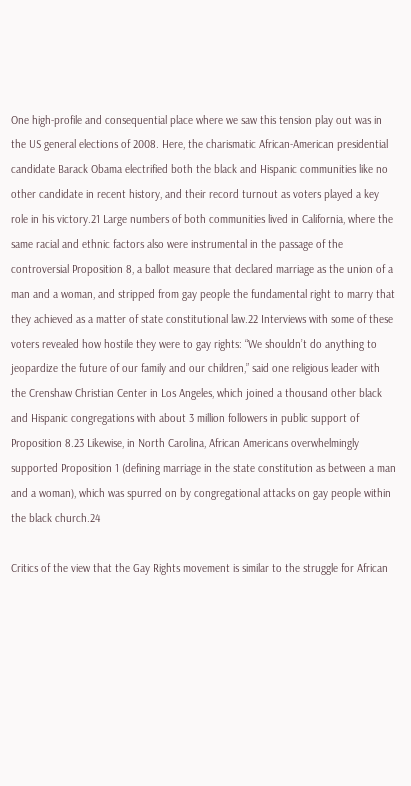One high-profile and consequential place where we saw this tension play out was in the US general elections of 2008. Here, the charismatic African-American presidential candidate Barack Obama electrified both the black and Hispanic communities like no other candidate in recent history, and their record turnout as voters played a key role in his victory.21 Large numbers of both communities lived in California, where the same racial and ethnic factors also were instrumental in the passage of the controversial Proposition 8, a ballot measure that declared marriage as the union of a man and a woman, and stripped from gay people the fundamental right to marry that they achieved as a matter of state constitutional law.22 Interviews with some of these voters revealed how hostile they were to gay rights: “We shouldn’t do anything to jeopardize the future of our family and our children,” said one religious leader with the Crenshaw Christian Center in Los Angeles, which joined a thousand other black and Hispanic congregations with about 3 million followers in public support of Proposition 8.23 Likewise, in North Carolina, African Americans overwhelmingly supported Proposition 1 (defining marriage in the state constitution as between a man and a woman), which was spurred on by congregational attacks on gay people within the black church.24

Critics of the view that the Gay Rights movement is similar to the struggle for African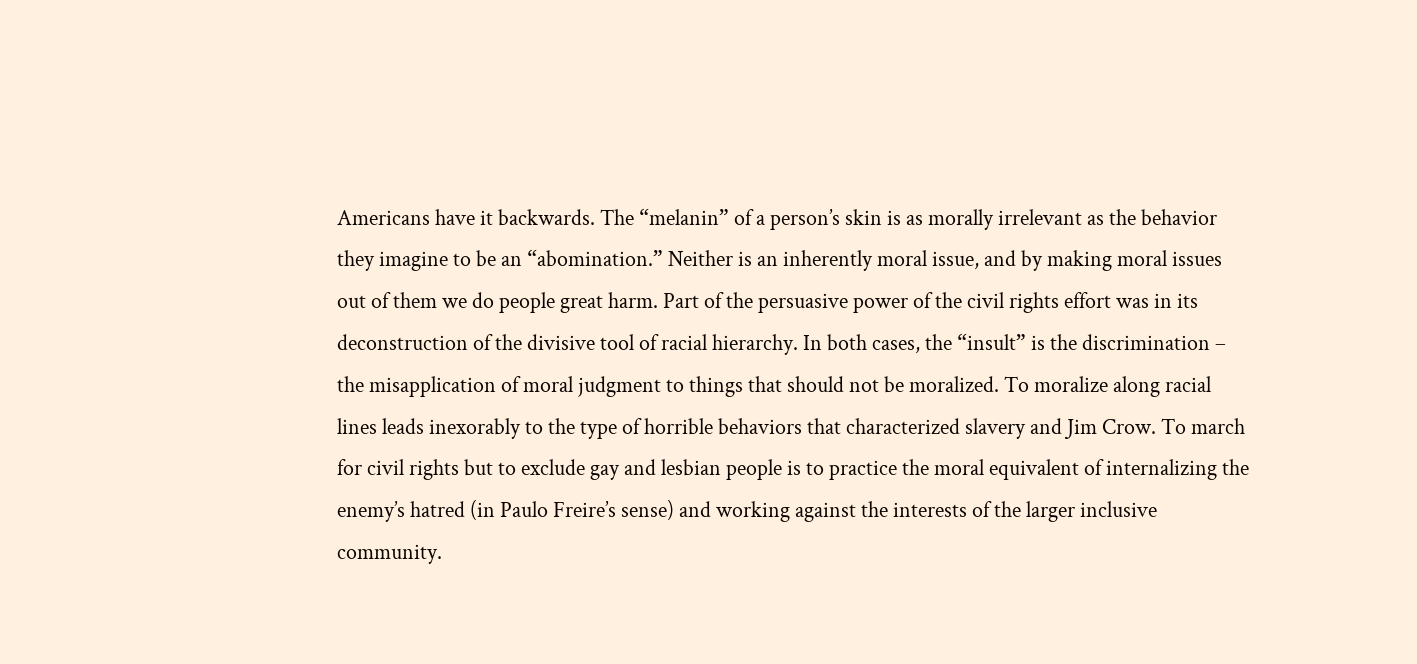Americans have it backwards. The “melanin” of a person’s skin is as morally irrelevant as the behavior they imagine to be an “abomination.” Neither is an inherently moral issue, and by making moral issues out of them we do people great harm. Part of the persuasive power of the civil rights effort was in its deconstruction of the divisive tool of racial hierarchy. In both cases, the “insult” is the discrimination – the misapplication of moral judgment to things that should not be moralized. To moralize along racial lines leads inexorably to the type of horrible behaviors that characterized slavery and Jim Crow. To march for civil rights but to exclude gay and lesbian people is to practice the moral equivalent of internalizing the enemy’s hatred (in Paulo Freire’s sense) and working against the interests of the larger inclusive community.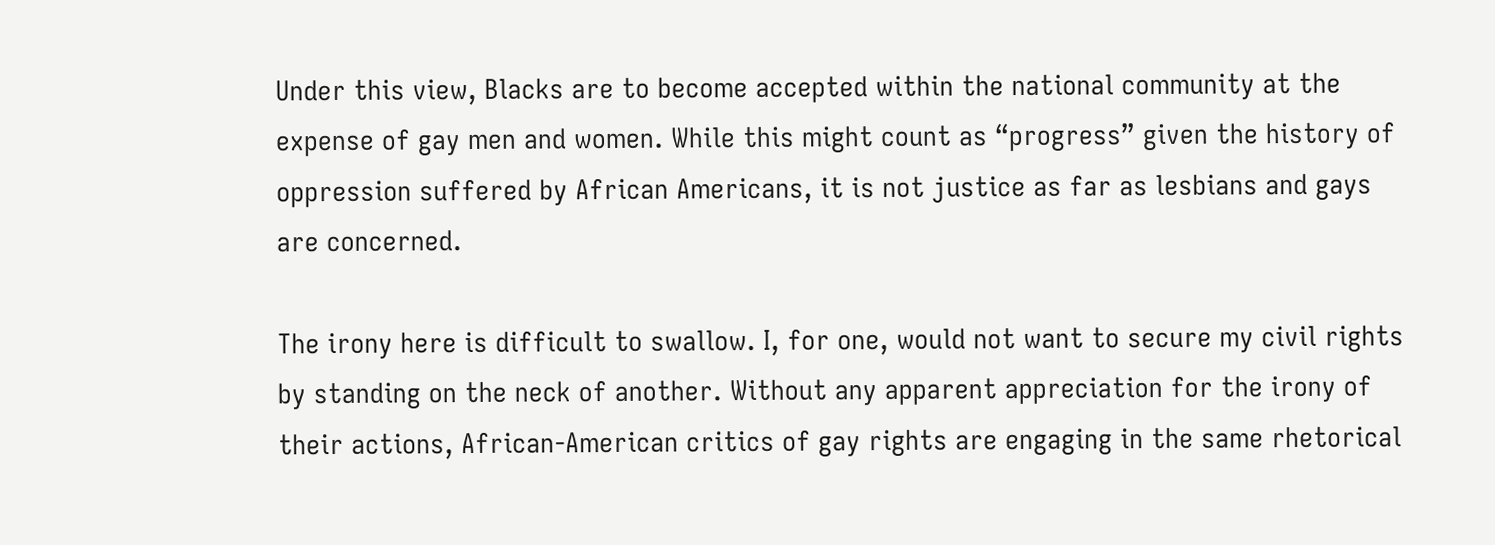Under this view, Blacks are to become accepted within the national community at the expense of gay men and women. While this might count as “progress” given the history of oppression suffered by African Americans, it is not justice as far as lesbians and gays are concerned.

The irony here is difficult to swallow. I, for one, would not want to secure my civil rights by standing on the neck of another. Without any apparent appreciation for the irony of their actions, African-American critics of gay rights are engaging in the same rhetorical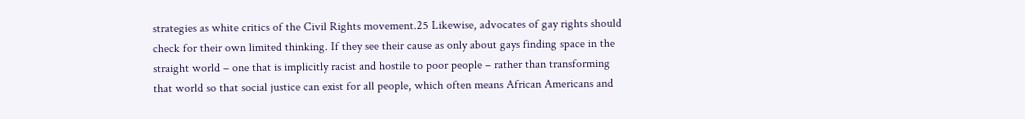strategies as white critics of the Civil Rights movement.25 Likewise, advocates of gay rights should check for their own limited thinking. If they see their cause as only about gays finding space in the straight world – one that is implicitly racist and hostile to poor people – rather than transforming that world so that social justice can exist for all people, which often means African Americans and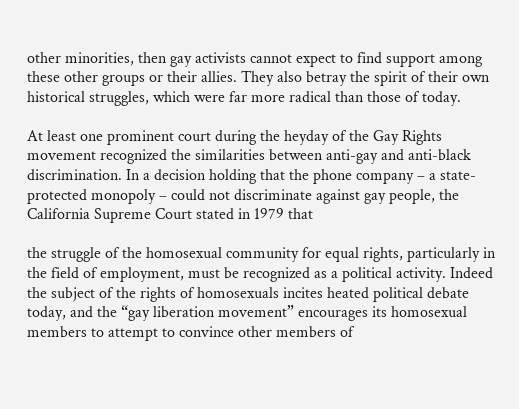other minorities, then gay activists cannot expect to find support among these other groups or their allies. They also betray the spirit of their own historical struggles, which were far more radical than those of today.

At least one prominent court during the heyday of the Gay Rights movement recognized the similarities between anti-gay and anti-black discrimination. In a decision holding that the phone company – a state-protected monopoly – could not discriminate against gay people, the California Supreme Court stated in 1979 that

the struggle of the homosexual community for equal rights, particularly in the field of employment, must be recognized as a political activity. Indeed the subject of the rights of homosexuals incites heated political debate today, and the “gay liberation movement” encourages its homosexual members to attempt to convince other members of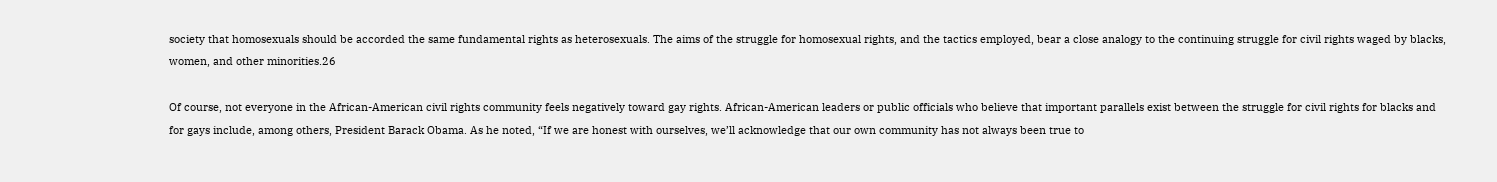society that homosexuals should be accorded the same fundamental rights as heterosexuals. The aims of the struggle for homosexual rights, and the tactics employed, bear a close analogy to the continuing struggle for civil rights waged by blacks, women, and other minorities.26

Of course, not everyone in the African-American civil rights community feels negatively toward gay rights. African-American leaders or public officials who believe that important parallels exist between the struggle for civil rights for blacks and for gays include, among others, President Barack Obama. As he noted, “If we are honest with ourselves, we’ll acknowledge that our own community has not always been true to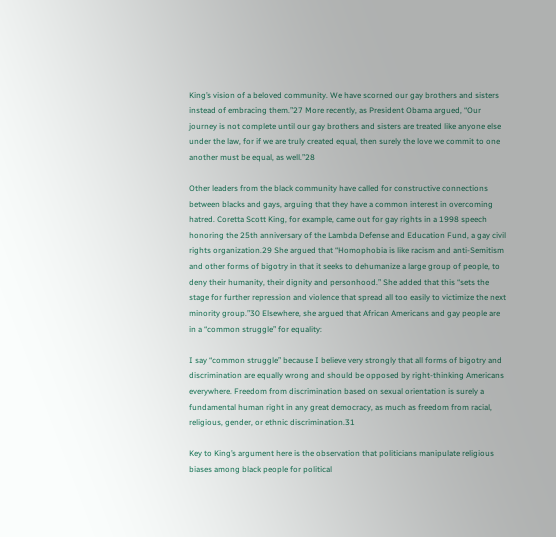King’s vision of a beloved community. We have scorned our gay brothers and sisters instead of embracing them.”27 More recently, as President Obama argued, “Our journey is not complete until our gay brothers and sisters are treated like anyone else under the law, for if we are truly created equal, then surely the love we commit to one another must be equal, as well.”28

Other leaders from the black community have called for constructive connections between blacks and gays, arguing that they have a common interest in overcoming hatred. Coretta Scott King, for example, came out for gay rights in a 1998 speech honoring the 25th anniversary of the Lambda Defense and Education Fund, a gay civil rights organization.29 She argued that “Homophobia is like racism and anti-Semitism and other forms of bigotry in that it seeks to dehumanize a large group of people, to deny their humanity, their dignity and personhood.” She added that this “sets the stage for further repression and violence that spread all too easily to victimize the next minority group.”30 Elsewhere, she argued that African Americans and gay people are in a “common struggle” for equality:

I say “common struggle” because I believe very strongly that all forms of bigotry and discrimination are equally wrong and should be opposed by right-thinking Americans everywhere. Freedom from discrimination based on sexual orientation is surely a fundamental human right in any great democracy, as much as freedom from racial, religious, gender, or ethnic discrimination.31

Key to King’s argument here is the observation that politicians manipulate religious biases among black people for political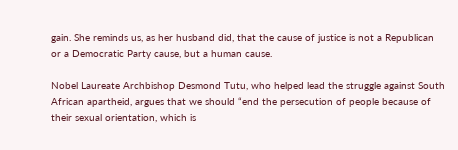gain. She reminds us, as her husband did, that the cause of justice is not a Republican or a Democratic Party cause, but a human cause.

Nobel Laureate Archbishop Desmond Tutu, who helped lead the struggle against South African apartheid, argues that we should “end the persecution of people because of their sexual orientation, which is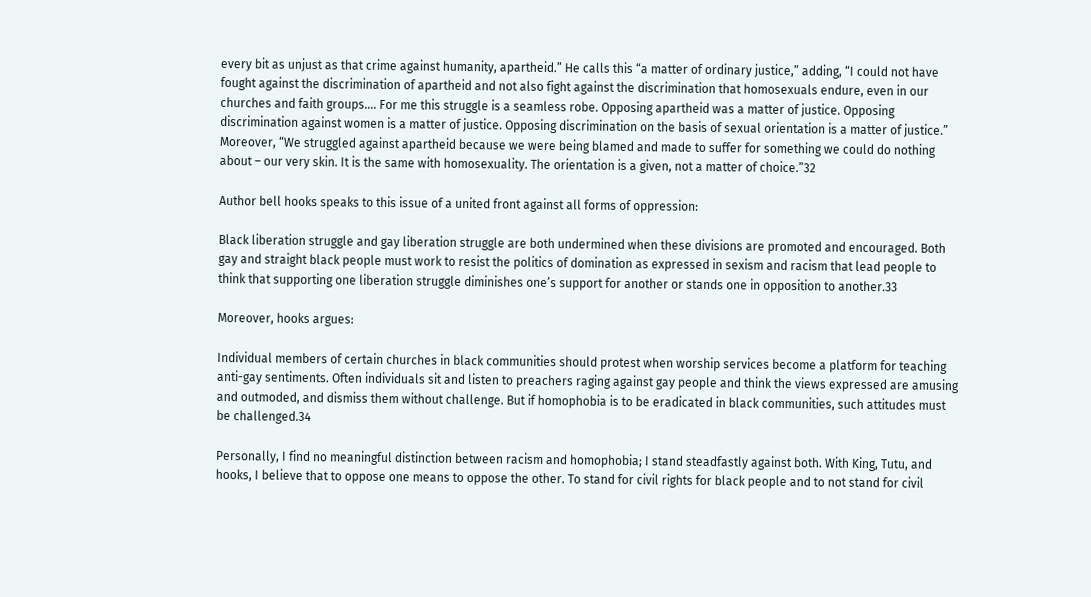every bit as unjust as that crime against humanity, apartheid.” He calls this “a matter of ordinary justice,” adding, “I could not have fought against the discrimination of apartheid and not also fight against the discrimination that homosexuals endure, even in our churches and faith groups…. For me this struggle is a seamless robe. Opposing apartheid was a matter of justice. Opposing discrimination against women is a matter of justice. Opposing discrimination on the basis of sexual orientation is a matter of justice.” Moreover, “We struggled against apartheid because we were being blamed and made to suffer for something we could do nothing about – our very skin. It is the same with homosexuality. The orientation is a given, not a matter of choice.”32

Author bell hooks speaks to this issue of a united front against all forms of oppression:

Black liberation struggle and gay liberation struggle are both undermined when these divisions are promoted and encouraged. Both gay and straight black people must work to resist the politics of domination as expressed in sexism and racism that lead people to think that supporting one liberation struggle diminishes one’s support for another or stands one in opposition to another.33

Moreover, hooks argues:

Individual members of certain churches in black communities should protest when worship services become a platform for teaching anti-gay sentiments. Often individuals sit and listen to preachers raging against gay people and think the views expressed are amusing and outmoded, and dismiss them without challenge. But if homophobia is to be eradicated in black communities, such attitudes must be challenged.34

Personally, I find no meaningful distinction between racism and homophobia; I stand steadfastly against both. With King, Tutu, and hooks, I believe that to oppose one means to oppose the other. To stand for civil rights for black people and to not stand for civil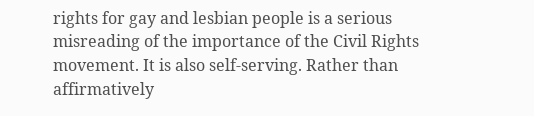rights for gay and lesbian people is a serious misreading of the importance of the Civil Rights movement. It is also self-serving. Rather than affirmatively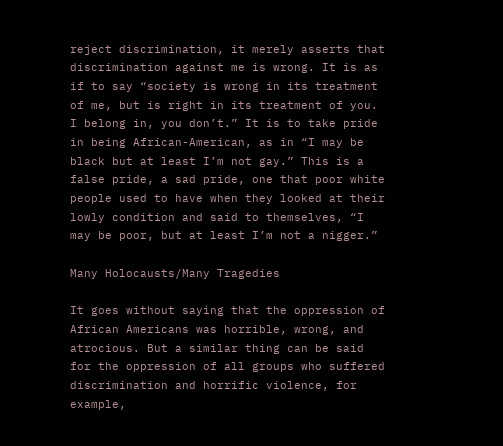reject discrimination, it merely asserts that discrimination against me is wrong. It is as if to say “society is wrong in its treatment of me, but is right in its treatment of you. I belong in, you don’t.” It is to take pride in being African-American, as in “I may be black but at least I’m not gay.” This is a false pride, a sad pride, one that poor white people used to have when they looked at their lowly condition and said to themselves, “I may be poor, but at least I’m not a nigger.”

Many Holocausts/Many Tragedies

It goes without saying that the oppression of African Americans was horrible, wrong, and atrocious. But a similar thing can be said for the oppression of all groups who suffered discrimination and horrific violence, for example,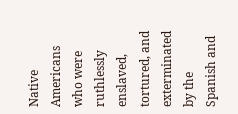Native Americans who were ruthlessly enslaved, tortured, and exterminated by the Spanish and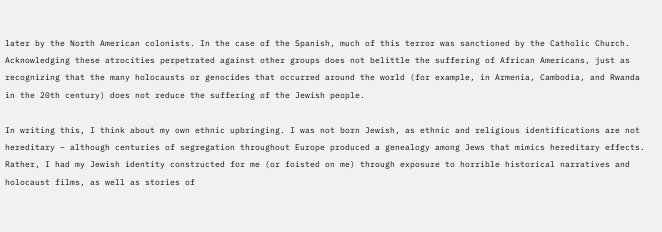later by the North American colonists. In the case of the Spanish, much of this terror was sanctioned by the Catholic Church. Acknowledging these atrocities perpetrated against other groups does not belittle the suffering of African Americans, just as recognizing that the many holocausts or genocides that occurred around the world (for example, in Armenia, Cambodia, and Rwanda in the 20th century) does not reduce the suffering of the Jewish people.

In writing this, I think about my own ethnic upbringing. I was not born Jewish, as ethnic and religious identifications are not hereditary – although centuries of segregation throughout Europe produced a genealogy among Jews that mimics hereditary effects. Rather, I had my Jewish identity constructed for me (or foisted on me) through exposure to horrible historical narratives and holocaust films, as well as stories of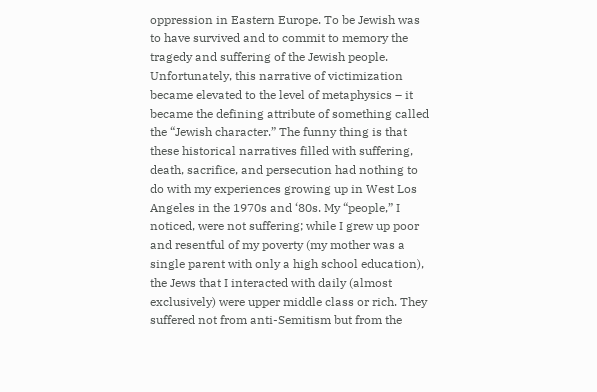oppression in Eastern Europe. To be Jewish was to have survived and to commit to memory the tragedy and suffering of the Jewish people. Unfortunately, this narrative of victimization became elevated to the level of metaphysics – it became the defining attribute of something called the “Jewish character.” The funny thing is that these historical narratives filled with suffering, death, sacrifice, and persecution had nothing to do with my experiences growing up in West Los Angeles in the 1970s and ‘80s. My “people,” I noticed, were not suffering; while I grew up poor and resentful of my poverty (my mother was a single parent with only a high school education), the Jews that I interacted with daily (almost exclusively) were upper middle class or rich. They suffered not from anti-Semitism but from the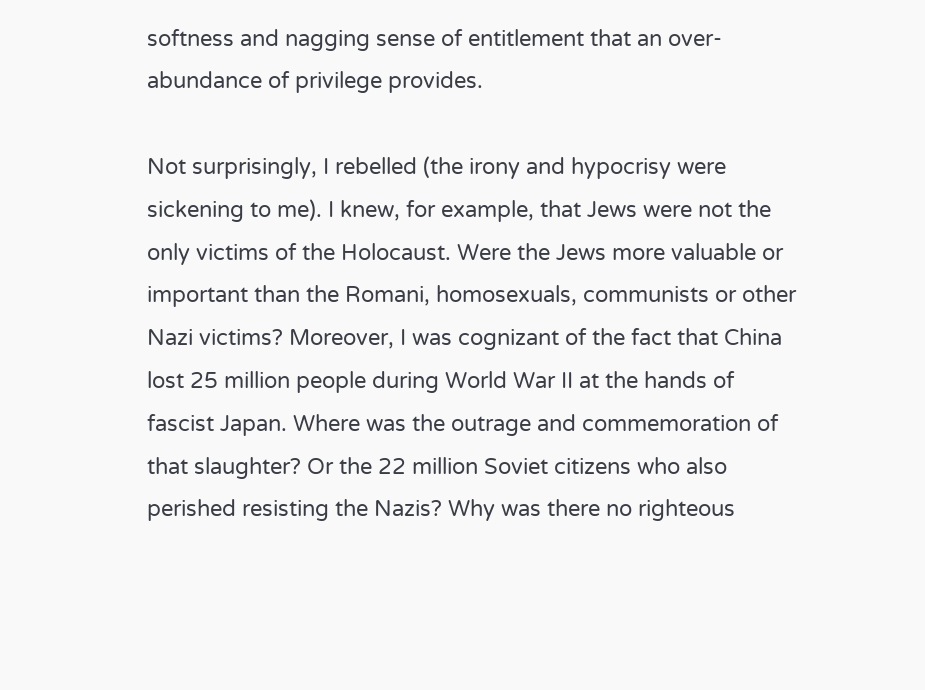softness and nagging sense of entitlement that an over-abundance of privilege provides.

Not surprisingly, I rebelled (the irony and hypocrisy were sickening to me). I knew, for example, that Jews were not the only victims of the Holocaust. Were the Jews more valuable or important than the Romani, homosexuals, communists or other Nazi victims? Moreover, I was cognizant of the fact that China lost 25 million people during World War II at the hands of fascist Japan. Where was the outrage and commemoration of that slaughter? Or the 22 million Soviet citizens who also perished resisting the Nazis? Why was there no righteous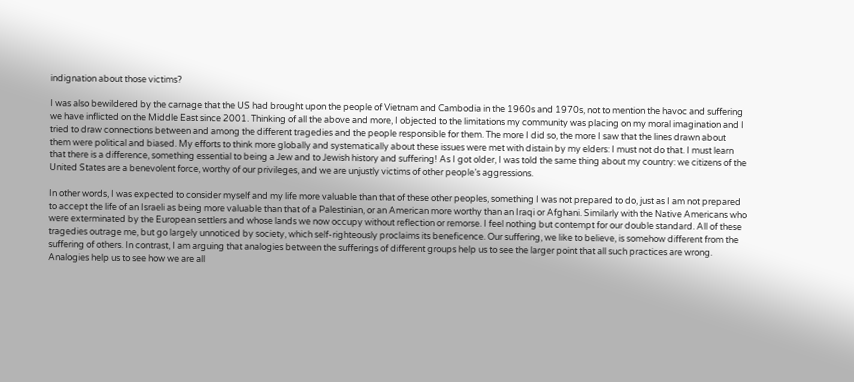indignation about those victims?

I was also bewildered by the carnage that the US had brought upon the people of Vietnam and Cambodia in the 1960s and 1970s, not to mention the havoc and suffering we have inflicted on the Middle East since 2001. Thinking of all the above and more, I objected to the limitations my community was placing on my moral imagination and I tried to draw connections between and among the different tragedies and the people responsible for them. The more I did so, the more I saw that the lines drawn about them were political and biased. My efforts to think more globally and systematically about these issues were met with distain by my elders: I must not do that. I must learn that there is a difference, something essential to being a Jew and to Jewish history and suffering! As I got older, I was told the same thing about my country: we citizens of the United States are a benevolent force, worthy of our privileges, and we are unjustly victims of other people’s aggressions.

In other words, I was expected to consider myself and my life more valuable than that of these other peoples, something I was not prepared to do, just as I am not prepared to accept the life of an Israeli as being more valuable than that of a Palestinian, or an American more worthy than an Iraqi or Afghani. Similarly with the Native Americans who were exterminated by the European settlers and whose lands we now occupy without reflection or remorse. I feel nothing but contempt for our double standard. All of these tragedies outrage me, but go largely unnoticed by society, which self-righteously proclaims its beneficence. Our suffering, we like to believe, is somehow different from the suffering of others. In contrast, I am arguing that analogies between the sufferings of different groups help us to see the larger point that all such practices are wrong. Analogies help us to see how we are all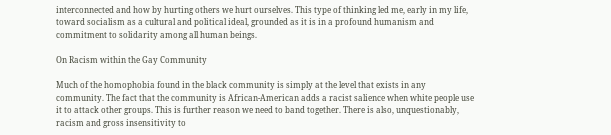interconnected and how by hurting others we hurt ourselves. This type of thinking led me, early in my life, toward socialism as a cultural and political ideal, grounded as it is in a profound humanism and commitment to solidarity among all human beings.

On Racism within the Gay Community

Much of the homophobia found in the black community is simply at the level that exists in any community. The fact that the community is African-American adds a racist salience when white people use it to attack other groups. This is further reason we need to band together. There is also, unquestionably, racism and gross insensitivity to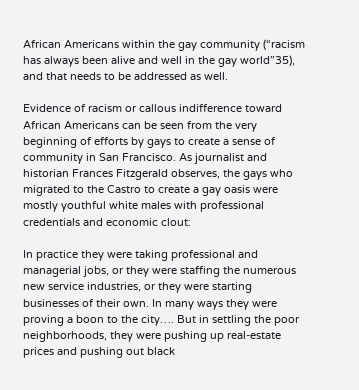African Americans within the gay community (“racism has always been alive and well in the gay world”35), and that needs to be addressed as well.

Evidence of racism or callous indifference toward African Americans can be seen from the very beginning of efforts by gays to create a sense of community in San Francisco. As journalist and historian Frances Fitzgerald observes, the gays who migrated to the Castro to create a gay oasis were mostly youthful white males with professional credentials and economic clout:

In practice they were taking professional and managerial jobs, or they were staffing the numerous new service industries, or they were starting businesses of their own. In many ways they were proving a boon to the city…. But in settling the poor neighborhoods, they were pushing up real-estate prices and pushing out black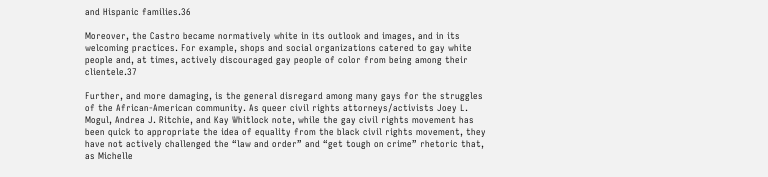and Hispanic families.36

Moreover, the Castro became normatively white in its outlook and images, and in its welcoming practices. For example, shops and social organizations catered to gay white people and, at times, actively discouraged gay people of color from being among their clientele.37

Further, and more damaging, is the general disregard among many gays for the struggles of the African-American community. As queer civil rights attorneys/activists Joey L. Mogul, Andrea J. Ritchie, and Kay Whitlock note, while the gay civil rights movement has been quick to appropriate the idea of equality from the black civil rights movement, they have not actively challenged the “law and order” and “get tough on crime” rhetoric that, as Michelle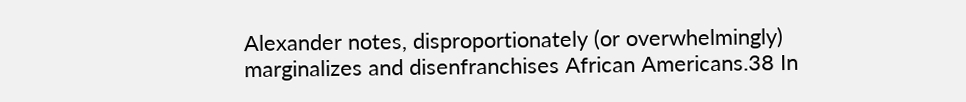Alexander notes, disproportionately (or overwhelmingly) marginalizes and disenfranchises African Americans.38 In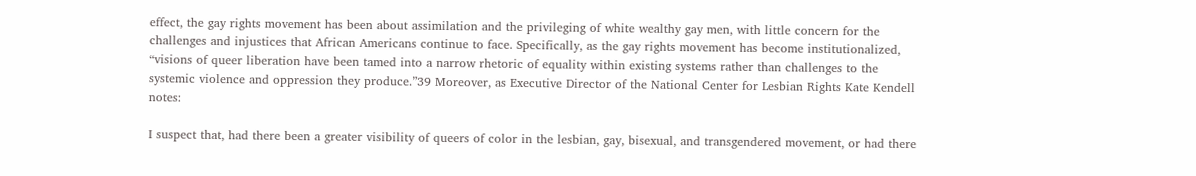effect, the gay rights movement has been about assimilation and the privileging of white wealthy gay men, with little concern for the challenges and injustices that African Americans continue to face. Specifically, as the gay rights movement has become institutionalized, “visions of queer liberation have been tamed into a narrow rhetoric of equality within existing systems rather than challenges to the systemic violence and oppression they produce.”39 Moreover, as Executive Director of the National Center for Lesbian Rights Kate Kendell notes:

I suspect that, had there been a greater visibility of queers of color in the lesbian, gay, bisexual, and transgendered movement, or had there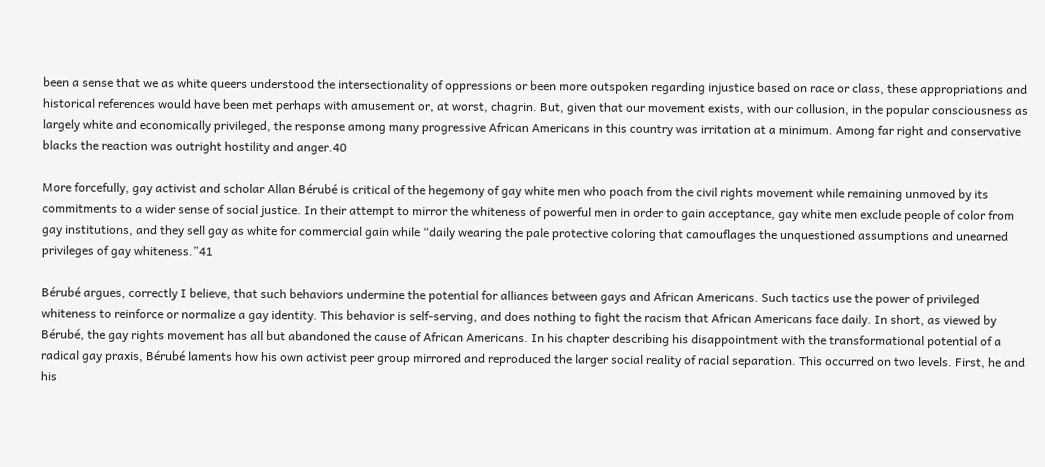been a sense that we as white queers understood the intersectionality of oppressions or been more outspoken regarding injustice based on race or class, these appropriations and historical references would have been met perhaps with amusement or, at worst, chagrin. But, given that our movement exists, with our collusion, in the popular consciousness as largely white and economically privileged, the response among many progressive African Americans in this country was irritation at a minimum. Among far right and conservative blacks the reaction was outright hostility and anger.40

More forcefully, gay activist and scholar Allan Bérubé is critical of the hegemony of gay white men who poach from the civil rights movement while remaining unmoved by its commitments to a wider sense of social justice. In their attempt to mirror the whiteness of powerful men in order to gain acceptance, gay white men exclude people of color from gay institutions, and they sell gay as white for commercial gain while “daily wearing the pale protective coloring that camouflages the unquestioned assumptions and unearned privileges of gay whiteness.”41

Bérubé argues, correctly I believe, that such behaviors undermine the potential for alliances between gays and African Americans. Such tactics use the power of privileged whiteness to reinforce or normalize a gay identity. This behavior is self-serving, and does nothing to fight the racism that African Americans face daily. In short, as viewed by Bérubé, the gay rights movement has all but abandoned the cause of African Americans. In his chapter describing his disappointment with the transformational potential of a radical gay praxis, Bérubé laments how his own activist peer group mirrored and reproduced the larger social reality of racial separation. This occurred on two levels. First, he and his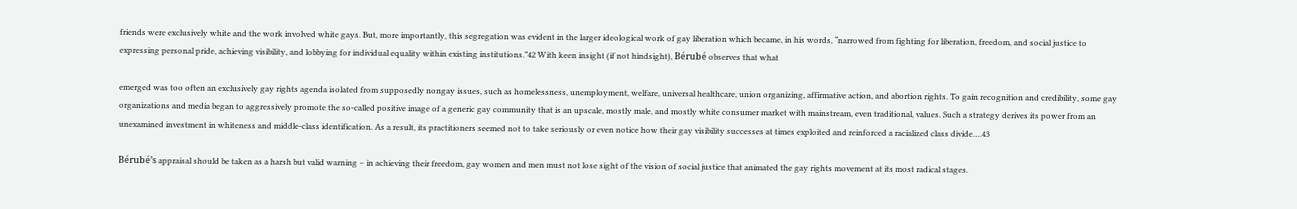friends were exclusively white and the work involved white gays. But, more importantly, this segregation was evident in the larger ideological work of gay liberation which became, in his words, “narrowed from fighting for liberation, freedom, and social justice to expressing personal pride, achieving visibility, and lobbying for individual equality within existing institutions.”42 With keen insight (if not hindsight), Bérubé observes that what

emerged was too often an exclusively gay rights agenda isolated from supposedly nongay issues, such as homelessness, unemployment, welfare, universal healthcare, union organizing, affirmative action, and abortion rights. To gain recognition and credibility, some gay organizations and media began to aggressively promote the so-called positive image of a generic gay community that is an upscale, mostly male, and mostly white consumer market with mainstream, even traditional, values. Such a strategy derives its power from an unexamined investment in whiteness and middle-class identification. As a result, its practitioners seemed not to take seriously or even notice how their gay visibility successes at times exploited and reinforced a racialized class divide….43

Bérubé’s appraisal should be taken as a harsh but valid warning – in achieving their freedom, gay women and men must not lose sight of the vision of social justice that animated the gay rights movement at its most radical stages.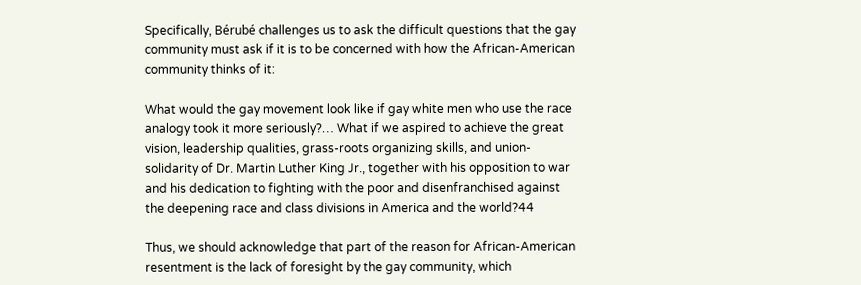Specifically, Bérubé challenges us to ask the difficult questions that the gay community must ask if it is to be concerned with how the African-American community thinks of it:

What would the gay movement look like if gay white men who use the race analogy took it more seriously?… What if we aspired to achieve the great vision, leadership qualities, grass-roots organizing skills, and union-solidarity of Dr. Martin Luther King Jr., together with his opposition to war and his dedication to fighting with the poor and disenfranchised against the deepening race and class divisions in America and the world?44

Thus, we should acknowledge that part of the reason for African-American resentment is the lack of foresight by the gay community, which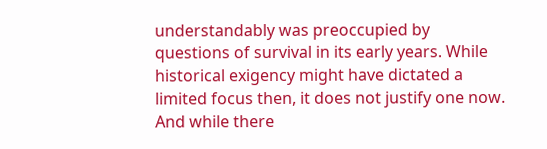understandably was preoccupied by questions of survival in its early years. While historical exigency might have dictated a limited focus then, it does not justify one now. And while there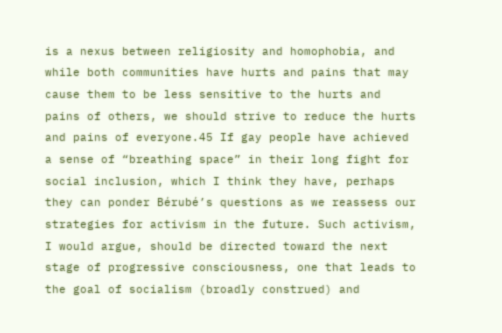is a nexus between religiosity and homophobia, and while both communities have hurts and pains that may cause them to be less sensitive to the hurts and pains of others, we should strive to reduce the hurts and pains of everyone.45 If gay people have achieved a sense of “breathing space” in their long fight for social inclusion, which I think they have, perhaps they can ponder Bérubé’s questions as we reassess our strategies for activism in the future. Such activism, I would argue, should be directed toward the next stage of progressive consciousness, one that leads to the goal of socialism (broadly construed) and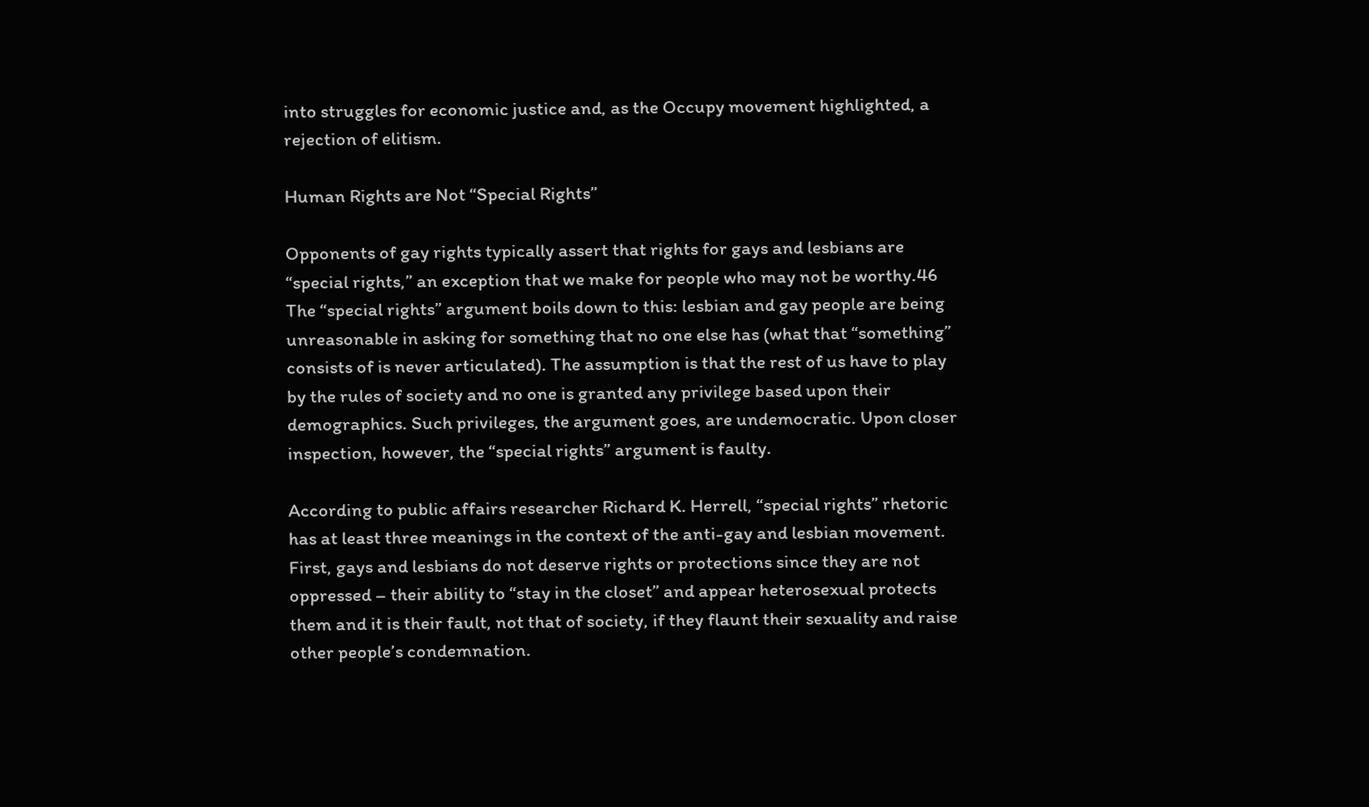into struggles for economic justice and, as the Occupy movement highlighted, a rejection of elitism.

Human Rights are Not “Special Rights”

Opponents of gay rights typically assert that rights for gays and lesbians are “special rights,” an exception that we make for people who may not be worthy.46 The “special rights” argument boils down to this: lesbian and gay people are being unreasonable in asking for something that no one else has (what that “something” consists of is never articulated). The assumption is that the rest of us have to play by the rules of society and no one is granted any privilege based upon their demographics. Such privileges, the argument goes, are undemocratic. Upon closer inspection, however, the “special rights” argument is faulty.

According to public affairs researcher Richard K. Herrell, “special rights” rhetoric has at least three meanings in the context of the anti-gay and lesbian movement. First, gays and lesbians do not deserve rights or protections since they are not oppressed – their ability to “stay in the closet” and appear heterosexual protects them and it is their fault, not that of society, if they flaunt their sexuality and raise other people’s condemnation.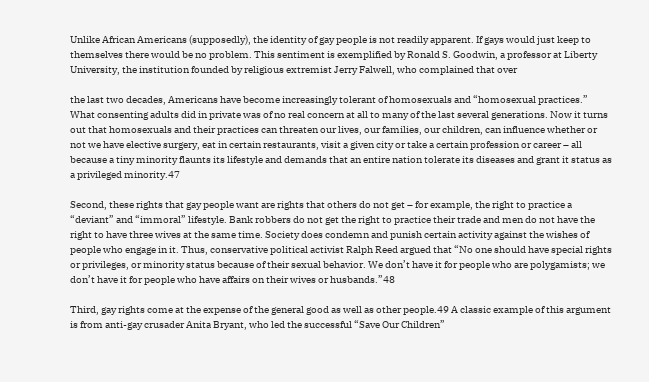Unlike African Americans (supposedly), the identity of gay people is not readily apparent. If gays would just keep to themselves there would be no problem. This sentiment is exemplified by Ronald S. Goodwin, a professor at Liberty University, the institution founded by religious extremist Jerry Falwell, who complained that over

the last two decades, Americans have become increasingly tolerant of homosexuals and “homosexual practices.” What consenting adults did in private was of no real concern at all to many of the last several generations. Now it turns out that homosexuals and their practices can threaten our lives, our families, our children, can influence whether or not we have elective surgery, eat in certain restaurants, visit a given city or take a certain profession or career – all because a tiny minority flaunts its lifestyle and demands that an entire nation tolerate its diseases and grant it status as a privileged minority.47

Second, these rights that gay people want are rights that others do not get – for example, the right to practice a “deviant” and “immoral” lifestyle. Bank robbers do not get the right to practice their trade and men do not have the right to have three wives at the same time. Society does condemn and punish certain activity against the wishes of people who engage in it. Thus, conservative political activist Ralph Reed argued that “No one should have special rights or privileges, or minority status because of their sexual behavior. We don’t have it for people who are polygamists; we don’t have it for people who have affairs on their wives or husbands.”48

Third, gay rights come at the expense of the general good as well as other people.49 A classic example of this argument is from anti-gay crusader Anita Bryant, who led the successful “Save Our Children”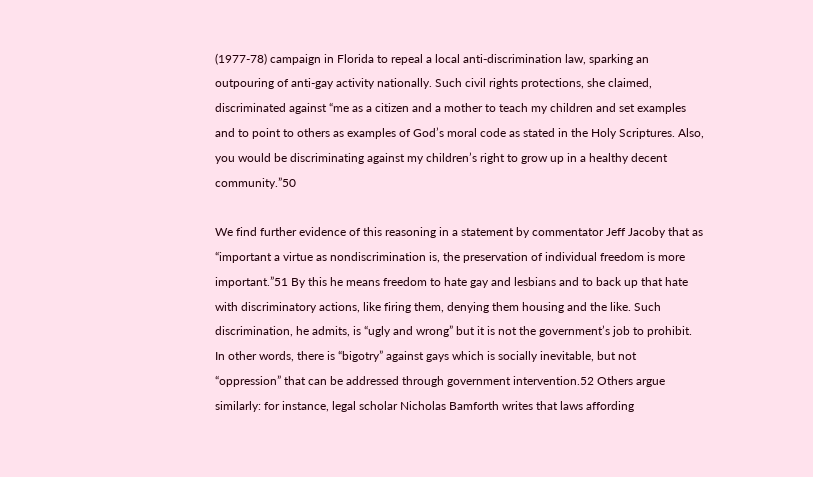(1977-78) campaign in Florida to repeal a local anti-discrimination law, sparking an outpouring of anti-gay activity nationally. Such civil rights protections, she claimed, discriminated against “me as a citizen and a mother to teach my children and set examples and to point to others as examples of God’s moral code as stated in the Holy Scriptures. Also, you would be discriminating against my children’s right to grow up in a healthy decent community.”50

We find further evidence of this reasoning in a statement by commentator Jeff Jacoby that as “important a virtue as nondiscrimination is, the preservation of individual freedom is more important.”51 By this he means freedom to hate gay and lesbians and to back up that hate with discriminatory actions, like firing them, denying them housing and the like. Such discrimination, he admits, is “ugly and wrong” but it is not the government’s job to prohibit. In other words, there is “bigotry” against gays which is socially inevitable, but not “oppression” that can be addressed through government intervention.52 Others argue similarly: for instance, legal scholar Nicholas Bamforth writes that laws affording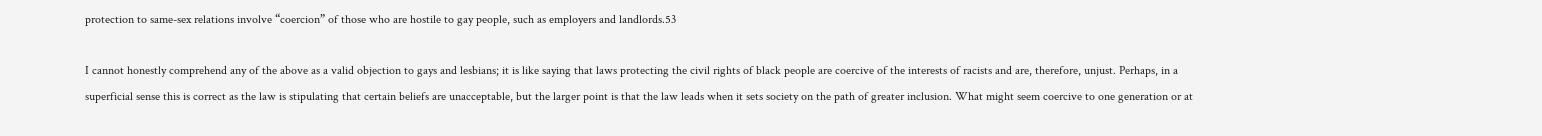protection to same-sex relations involve “coercion” of those who are hostile to gay people, such as employers and landlords.53

I cannot honestly comprehend any of the above as a valid objection to gays and lesbians; it is like saying that laws protecting the civil rights of black people are coercive of the interests of racists and are, therefore, unjust. Perhaps, in a superficial sense this is correct as the law is stipulating that certain beliefs are unacceptable, but the larger point is that the law leads when it sets society on the path of greater inclusion. What might seem coercive to one generation or at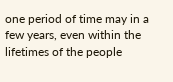one period of time may in a few years, even within the lifetimes of the people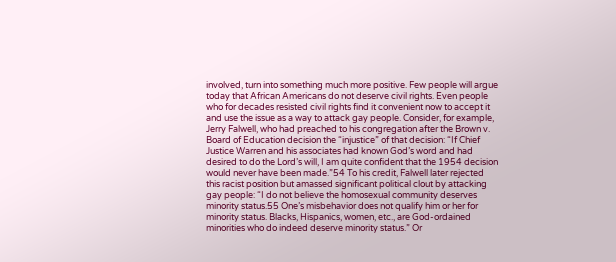involved, turn into something much more positive. Few people will argue today that African Americans do not deserve civil rights. Even people who for decades resisted civil rights find it convenient now to accept it and use the issue as a way to attack gay people. Consider, for example, Jerry Falwell, who had preached to his congregation after the Brown v. Board of Education decision the “injustice” of that decision: “If Chief Justice Warren and his associates had known God’s word and had desired to do the Lord’s will, I am quite confident that the 1954 decision would never have been made.”54 To his credit, Falwell later rejected this racist position but amassed significant political clout by attacking gay people: “I do not believe the homosexual community deserves minority status.55 One’s misbehavior does not qualify him or her for minority status. Blacks, Hispanics, women, etc., are God-ordained minorities who do indeed deserve minority status.” Or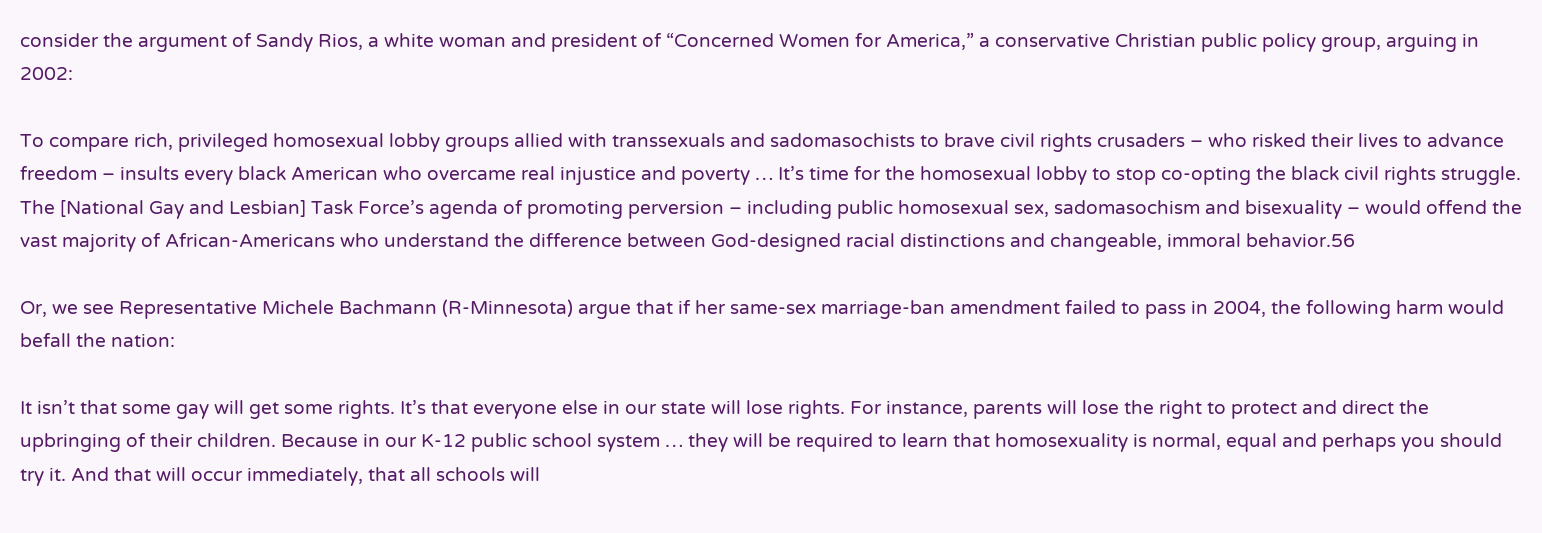consider the argument of Sandy Rios, a white woman and president of “Concerned Women for America,” a conservative Christian public policy group, arguing in 2002:

To compare rich, privileged homosexual lobby groups allied with transsexuals and sadomasochists to brave civil rights crusaders – who risked their lives to advance freedom – insults every black American who overcame real injustice and poverty … It’s time for the homosexual lobby to stop co-opting the black civil rights struggle. The [National Gay and Lesbian] Task Force’s agenda of promoting perversion – including public homosexual sex, sadomasochism and bisexuality – would offend the vast majority of African-Americans who understand the difference between God-designed racial distinctions and changeable, immoral behavior.56

Or, we see Representative Michele Bachmann (R-Minnesota) argue that if her same-sex marriage-ban amendment failed to pass in 2004, the following harm would befall the nation:

It isn’t that some gay will get some rights. It’s that everyone else in our state will lose rights. For instance, parents will lose the right to protect and direct the upbringing of their children. Because in our K-12 public school system … they will be required to learn that homosexuality is normal, equal and perhaps you should try it. And that will occur immediately, that all schools will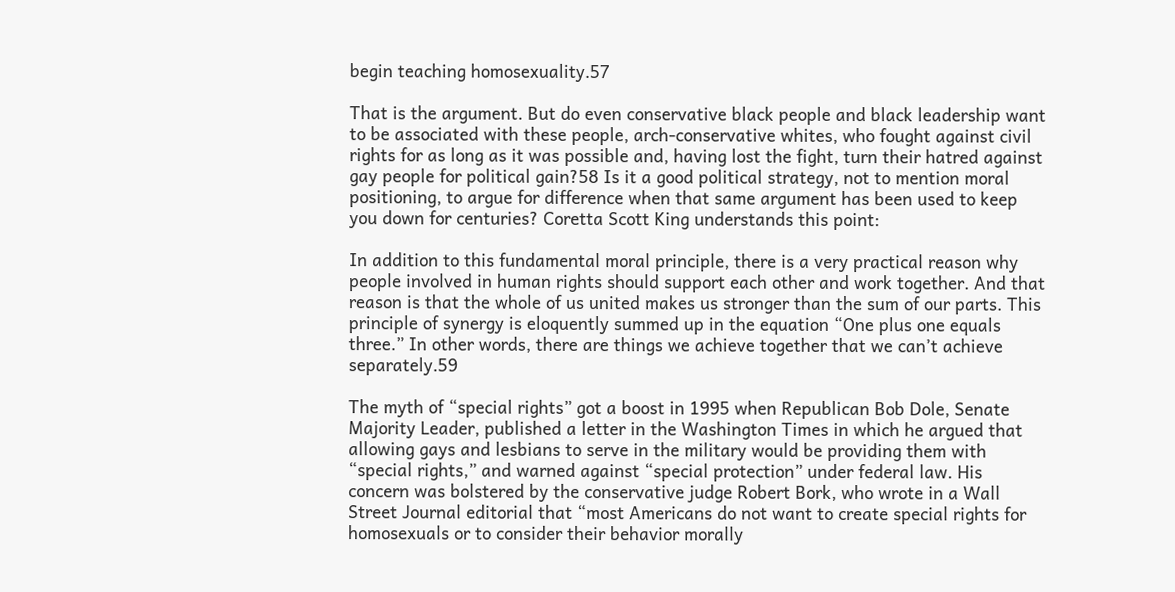begin teaching homosexuality.57

That is the argument. But do even conservative black people and black leadership want to be associated with these people, arch-conservative whites, who fought against civil rights for as long as it was possible and, having lost the fight, turn their hatred against gay people for political gain?58 Is it a good political strategy, not to mention moral positioning, to argue for difference when that same argument has been used to keep you down for centuries? Coretta Scott King understands this point:

In addition to this fundamental moral principle, there is a very practical reason why people involved in human rights should support each other and work together. And that reason is that the whole of us united makes us stronger than the sum of our parts. This principle of synergy is eloquently summed up in the equation “One plus one equals three.” In other words, there are things we achieve together that we can’t achieve separately.59

The myth of “special rights” got a boost in 1995 when Republican Bob Dole, Senate Majority Leader, published a letter in the Washington Times in which he argued that allowing gays and lesbians to serve in the military would be providing them with “special rights,” and warned against “special protection” under federal law. His concern was bolstered by the conservative judge Robert Bork, who wrote in a Wall Street Journal editorial that “most Americans do not want to create special rights for homosexuals or to consider their behavior morally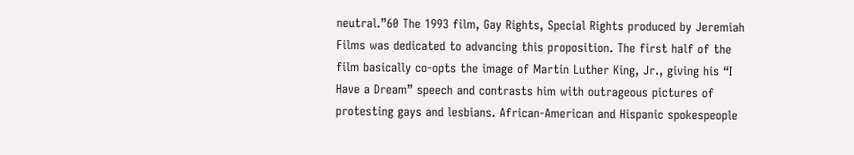neutral.”60 The 1993 film, Gay Rights, Special Rights produced by Jeremiah Films was dedicated to advancing this proposition. The first half of the film basically co-opts the image of Martin Luther King, Jr., giving his “I Have a Dream” speech and contrasts him with outrageous pictures of protesting gays and lesbians. African-American and Hispanic spokespeople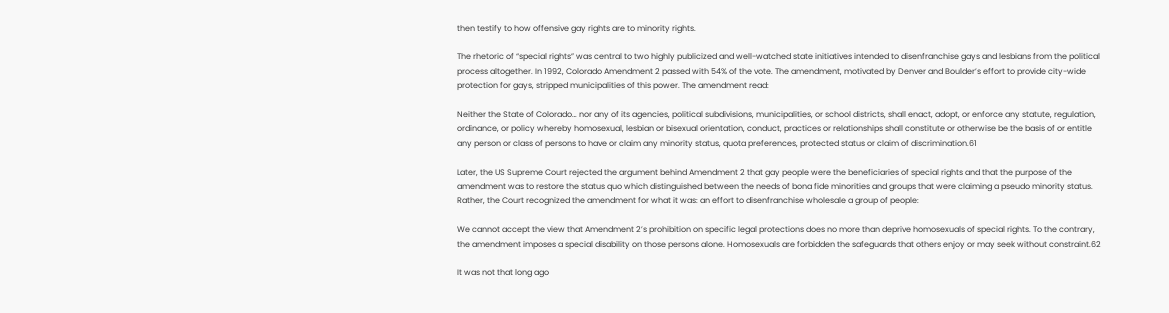then testify to how offensive gay rights are to minority rights.

The rhetoric of “special rights” was central to two highly publicized and well-watched state initiatives intended to disenfranchise gays and lesbians from the political process altogether. In 1992, Colorado Amendment 2 passed with 54% of the vote. The amendment, motivated by Denver and Boulder’s effort to provide city-wide protection for gays, stripped municipalities of this power. The amendment read:

Neither the State of Colorado… nor any of its agencies, political subdivisions, municipalities, or school districts, shall enact, adopt, or enforce any statute, regulation, ordinance, or policy whereby homosexual, lesbian or bisexual orientation, conduct, practices or relationships shall constitute or otherwise be the basis of or entitle any person or class of persons to have or claim any minority status, quota preferences, protected status or claim of discrimination.61

Later, the US Supreme Court rejected the argument behind Amendment 2 that gay people were the beneficiaries of special rights and that the purpose of the amendment was to restore the status quo which distinguished between the needs of bona fide minorities and groups that were claiming a pseudo minority status. Rather, the Court recognized the amendment for what it was: an effort to disenfranchise wholesale a group of people:

We cannot accept the view that Amendment 2’s prohibition on specific legal protections does no more than deprive homosexuals of special rights. To the contrary, the amendment imposes a special disability on those persons alone. Homosexuals are forbidden the safeguards that others enjoy or may seek without constraint.62

It was not that long ago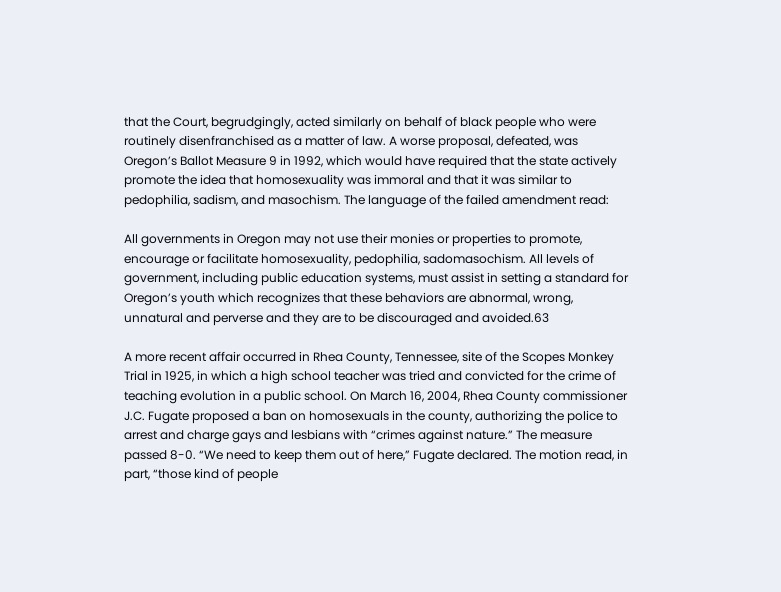that the Court, begrudgingly, acted similarly on behalf of black people who were routinely disenfranchised as a matter of law. A worse proposal, defeated, was Oregon’s Ballot Measure 9 in 1992, which would have required that the state actively promote the idea that homosexuality was immoral and that it was similar to pedophilia, sadism, and masochism. The language of the failed amendment read:

All governments in Oregon may not use their monies or properties to promote, encourage or facilitate homosexuality, pedophilia, sadomasochism. All levels of government, including public education systems, must assist in setting a standard for Oregon’s youth which recognizes that these behaviors are abnormal, wrong, unnatural and perverse and they are to be discouraged and avoided.63

A more recent affair occurred in Rhea County, Tennessee, site of the Scopes Monkey Trial in 1925, in which a high school teacher was tried and convicted for the crime of teaching evolution in a public school. On March 16, 2004, Rhea County commissioner J.C. Fugate proposed a ban on homosexuals in the county, authorizing the police to arrest and charge gays and lesbians with “crimes against nature.” The measure passed 8-0. “We need to keep them out of here,” Fugate declared. The motion read, in part, “those kind of people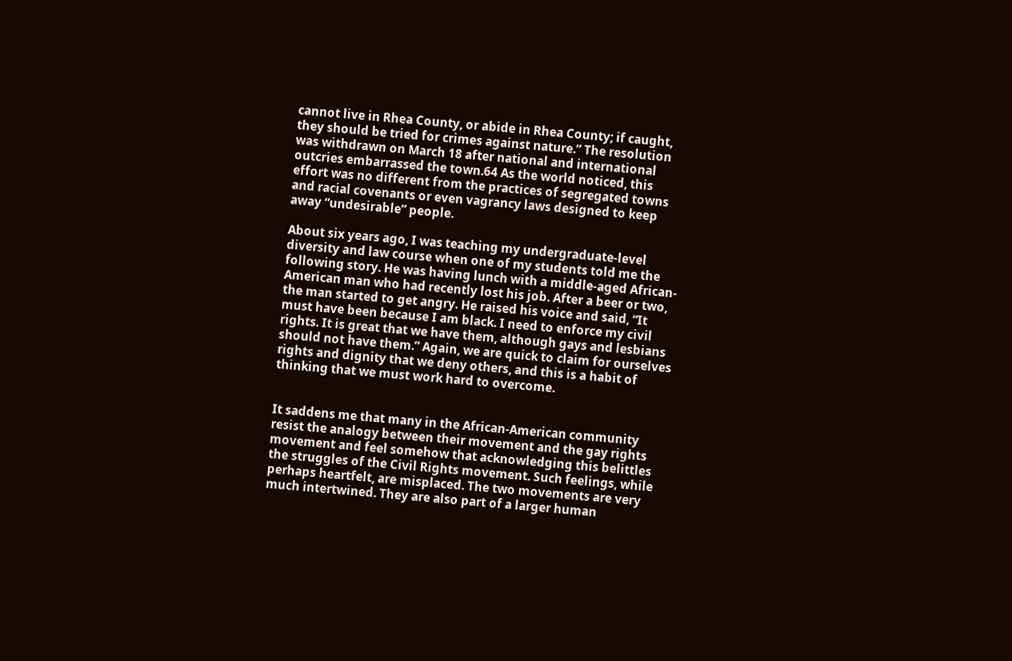cannot live in Rhea County, or abide in Rhea County; if caught, they should be tried for crimes against nature.” The resolution was withdrawn on March 18 after national and international outcries embarrassed the town.64 As the world noticed, this effort was no different from the practices of segregated towns and racial covenants or even vagrancy laws designed to keep away “undesirable” people.

About six years ago, I was teaching my undergraduate-level diversity and law course when one of my students told me the following story. He was having lunch with a middle-aged African-American man who had recently lost his job. After a beer or two, the man started to get angry. He raised his voice and said, “It must have been because I am black. I need to enforce my civil rights. It is great that we have them, although gays and lesbians should not have them.” Again, we are quick to claim for ourselves rights and dignity that we deny others, and this is a habit of thinking that we must work hard to overcome.


It saddens me that many in the African-American community resist the analogy between their movement and the gay rights movement and feel somehow that acknowledging this belittles the struggles of the Civil Rights movement. Such feelings, while perhaps heartfelt, are misplaced. The two movements are very much intertwined. They are also part of a larger human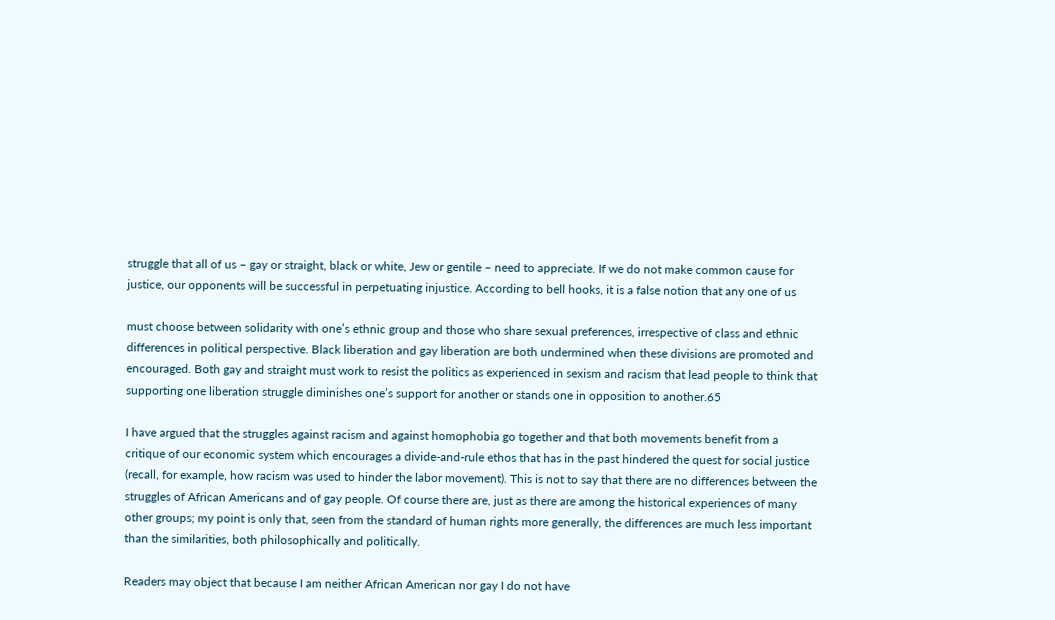struggle that all of us – gay or straight, black or white, Jew or gentile – need to appreciate. If we do not make common cause for justice, our opponents will be successful in perpetuating injustice. According to bell hooks, it is a false notion that any one of us

must choose between solidarity with one’s ethnic group and those who share sexual preferences, irrespective of class and ethnic differences in political perspective. Black liberation and gay liberation are both undermined when these divisions are promoted and encouraged. Both gay and straight must work to resist the politics as experienced in sexism and racism that lead people to think that supporting one liberation struggle diminishes one’s support for another or stands one in opposition to another.65

I have argued that the struggles against racism and against homophobia go together and that both movements benefit from a critique of our economic system which encourages a divide-and-rule ethos that has in the past hindered the quest for social justice (recall, for example, how racism was used to hinder the labor movement). This is not to say that there are no differences between the struggles of African Americans and of gay people. Of course there are, just as there are among the historical experiences of many other groups; my point is only that, seen from the standard of human rights more generally, the differences are much less important than the similarities, both philosophically and politically.

Readers may object that because I am neither African American nor gay I do not have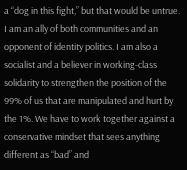a “dog in this fight,” but that would be untrue. I am an ally of both communities and an opponent of identity politics. I am also a socialist and a believer in working-class solidarity to strengthen the position of the 99% of us that are manipulated and hurt by the 1%. We have to work together against a conservative mindset that sees anything different as “bad” and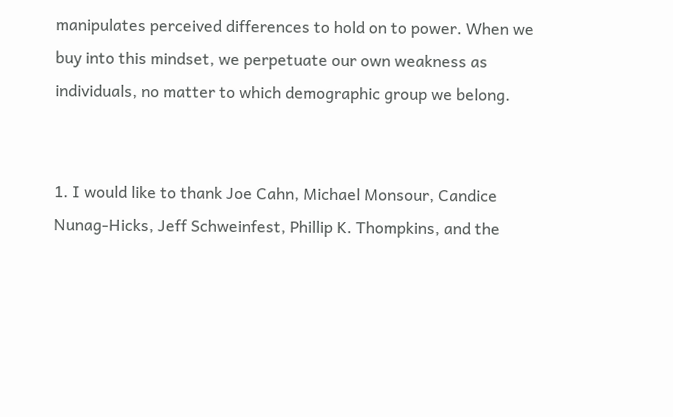manipulates perceived differences to hold on to power. When we buy into this mindset, we perpetuate our own weakness as individuals, no matter to which demographic group we belong.


1. I would like to thank Joe Cahn, Michael Monsour, Candice Nunag-Hicks, Jeff Schweinfest, Phillip K. Thompkins, and the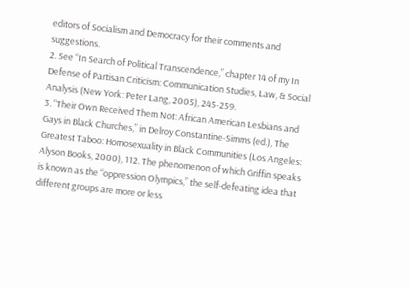editors of Socialism and Democracy for their comments and suggestions.
2. See “In Search of Political Transcendence,” chapter 14 of my In Defense of Partisan Criticism: Communication Studies, Law, & Social Analysis (New York: Peter Lang, 2005), 245-259.
3. “Their Own Received Them Not: African American Lesbians and Gays in Black Churches,” in Delroy Constantine-Simms (ed.), The Greatest Taboo: Homosexuality in Black Communities (Los Angeles: Alyson Books, 2000), 112. The phenomenon of which Griffin speaks is known as the “oppression Olympics,” the self-defeating idea that different groups are more or less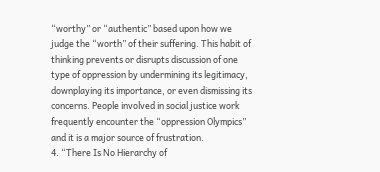“worthy” or “authentic” based upon how we judge the “worth” of their suffering. This habit of thinking prevents or disrupts discussion of one type of oppression by undermining its legitimacy, downplaying its importance, or even dismissing its concerns. People involved in social justice work frequently encounter the “oppression Olympics” and it is a major source of frustration.
4. “There Is No Hierarchy of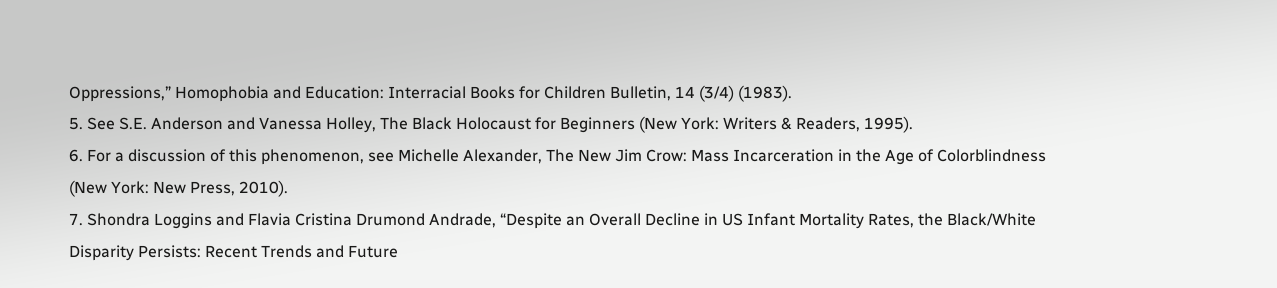Oppressions,” Homophobia and Education: Interracial Books for Children Bulletin, 14 (3/4) (1983).
5. See S.E. Anderson and Vanessa Holley, The Black Holocaust for Beginners (New York: Writers & Readers, 1995).
6. For a discussion of this phenomenon, see Michelle Alexander, The New Jim Crow: Mass Incarceration in the Age of Colorblindness (New York: New Press, 2010).
7. Shondra Loggins and Flavia Cristina Drumond Andrade, “Despite an Overall Decline in US Infant Mortality Rates, the Black/White Disparity Persists: Recent Trends and Future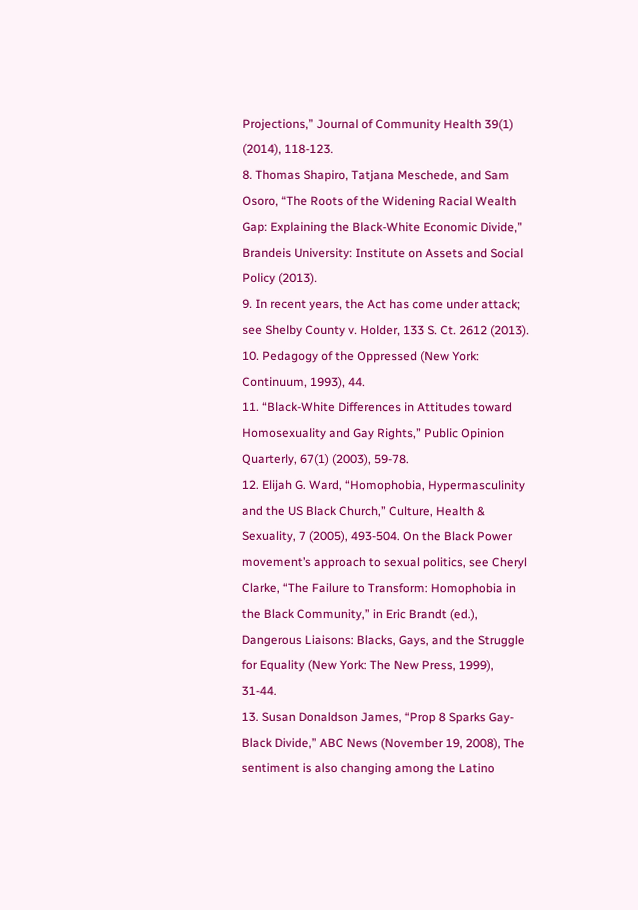Projections,” Journal of Community Health 39(1) (2014), 118-123.
8. Thomas Shapiro, Tatjana Meschede, and Sam Osoro, “The Roots of the Widening Racial Wealth Gap: Explaining the Black-White Economic Divide,” Brandeis University: Institute on Assets and Social Policy (2013).
9. In recent years, the Act has come under attack; see Shelby County v. Holder, 133 S. Ct. 2612 (2013).
10. Pedagogy of the Oppressed (New York: Continuum, 1993), 44.
11. “Black-White Differences in Attitudes toward Homosexuality and Gay Rights,” Public Opinion Quarterly, 67(1) (2003), 59-78.
12. Elijah G. Ward, “Homophobia, Hypermasculinity and the US Black Church,” Culture, Health & Sexuality, 7 (2005), 493-504. On the Black Power movement’s approach to sexual politics, see Cheryl Clarke, “The Failure to Transform: Homophobia in the Black Community,” in Eric Brandt (ed.), Dangerous Liaisons: Blacks, Gays, and the Struggle for Equality (New York: The New Press, 1999), 31-44.
13. Susan Donaldson James, “Prop 8 Sparks Gay-Black Divide,” ABC News (November 19, 2008), The sentiment is also changing among the Latino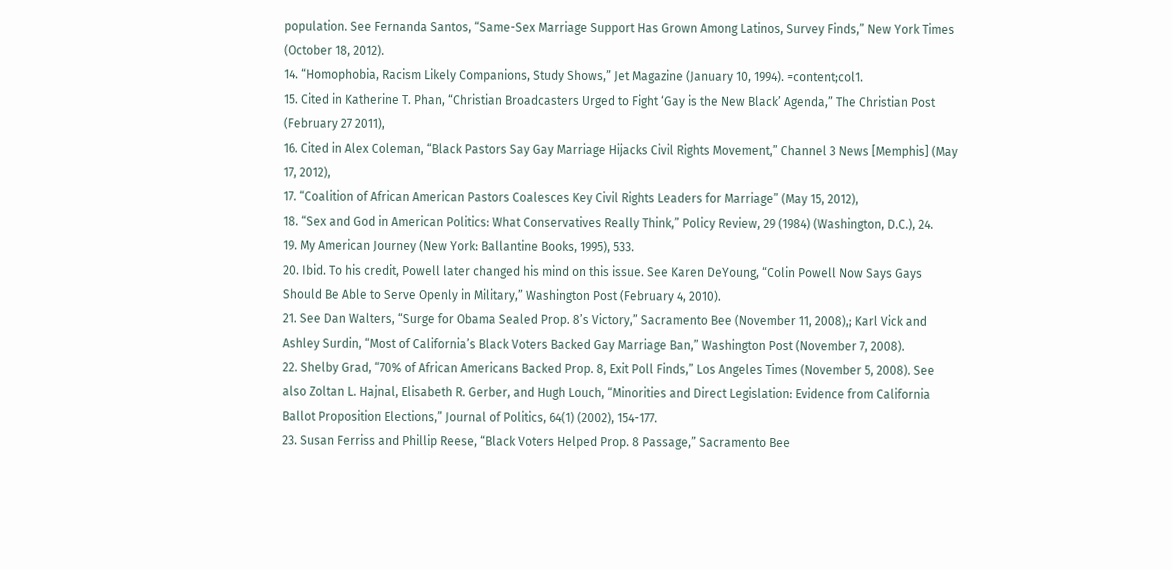population. See Fernanda Santos, “Same-Sex Marriage Support Has Grown Among Latinos, Survey Finds,” New York Times (October 18, 2012).
14. “Homophobia, Racism Likely Companions, Study Shows,” Jet Magazine (January 10, 1994). =content;col1.
15. Cited in Katherine T. Phan, “Christian Broadcasters Urged to Fight ‘Gay is the New Black’ Agenda,” The Christian Post (February 27 2011),
16. Cited in Alex Coleman, “Black Pastors Say Gay Marriage Hijacks Civil Rights Movement,” Channel 3 News [Memphis] (May 17, 2012),
17. “Coalition of African American Pastors Coalesces Key Civil Rights Leaders for Marriage” (May 15, 2012),
18. “Sex and God in American Politics: What Conservatives Really Think,” Policy Review, 29 (1984) (Washington, D.C.), 24.
19. My American Journey (New York: Ballantine Books, 1995), 533.
20. Ibid. To his credit, Powell later changed his mind on this issue. See Karen DeYoung, “Colin Powell Now Says Gays Should Be Able to Serve Openly in Military,” Washington Post (February 4, 2010).
21. See Dan Walters, “Surge for Obama Sealed Prop. 8’s Victory,” Sacramento Bee (November 11, 2008),; Karl Vick and Ashley Surdin, “Most of California’s Black Voters Backed Gay Marriage Ban,” Washington Post (November 7, 2008).
22. Shelby Grad, “70% of African Americans Backed Prop. 8, Exit Poll Finds,” Los Angeles Times (November 5, 2008). See also Zoltan L. Hajnal, Elisabeth R. Gerber, and Hugh Louch, “Minorities and Direct Legislation: Evidence from California Ballot Proposition Elections,” Journal of Politics, 64(1) (2002), 154-177.
23. Susan Ferriss and Phillip Reese, “Black Voters Helped Prop. 8 Passage,” Sacramento Bee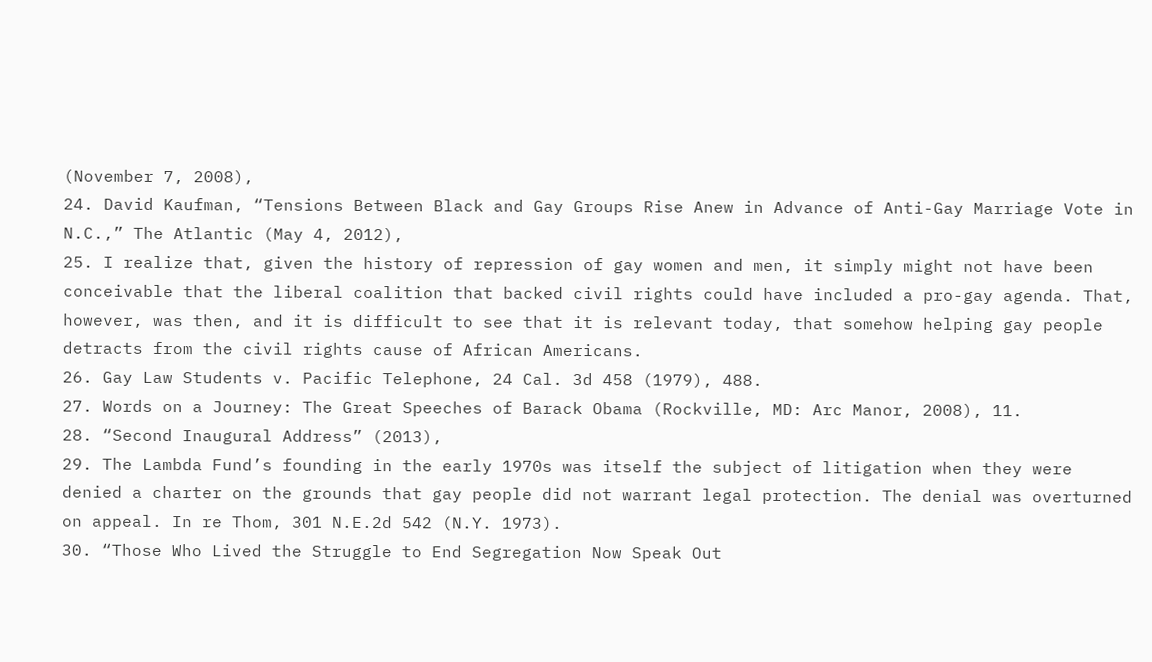(November 7, 2008),
24. David Kaufman, “Tensions Between Black and Gay Groups Rise Anew in Advance of Anti-Gay Marriage Vote in N.C.,” The Atlantic (May 4, 2012),
25. I realize that, given the history of repression of gay women and men, it simply might not have been conceivable that the liberal coalition that backed civil rights could have included a pro-gay agenda. That, however, was then, and it is difficult to see that it is relevant today, that somehow helping gay people detracts from the civil rights cause of African Americans.
26. Gay Law Students v. Pacific Telephone, 24 Cal. 3d 458 (1979), 488.
27. Words on a Journey: The Great Speeches of Barack Obama (Rockville, MD: Arc Manor, 2008), 11.
28. “Second Inaugural Address” (2013),
29. The Lambda Fund’s founding in the early 1970s was itself the subject of litigation when they were denied a charter on the grounds that gay people did not warrant legal protection. The denial was overturned on appeal. In re Thom, 301 N.E.2d 542 (N.Y. 1973).
30. “Those Who Lived the Struggle to End Segregation Now Speak Out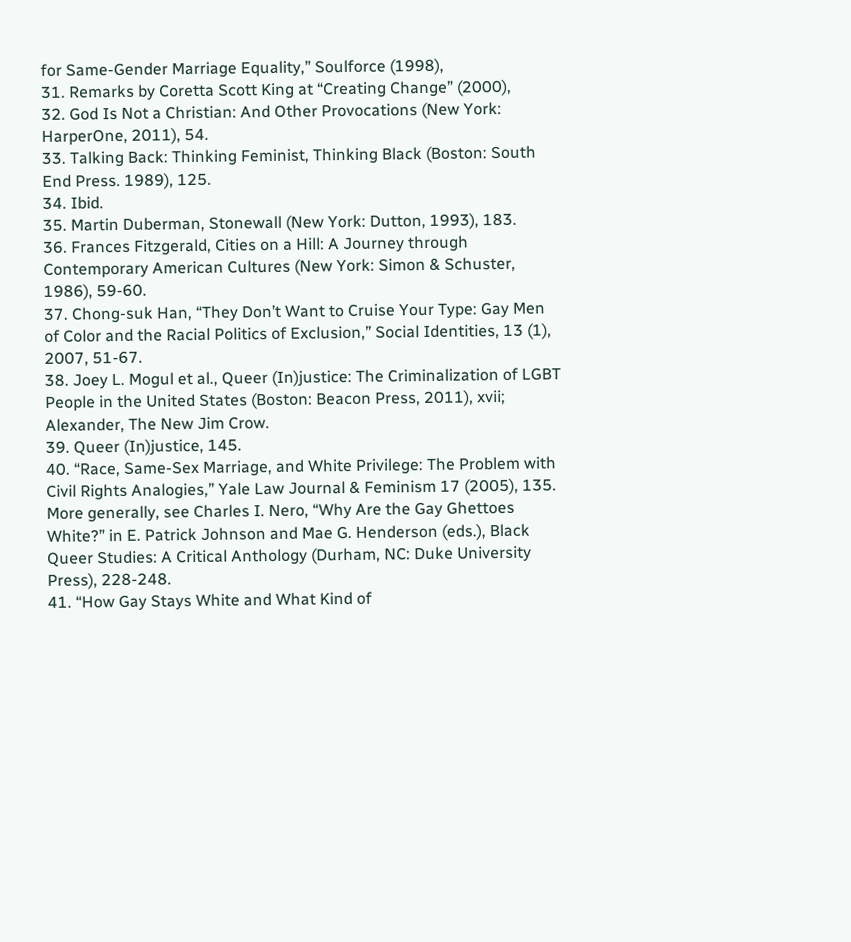for Same-Gender Marriage Equality,” Soulforce (1998),
31. Remarks by Coretta Scott King at “Creating Change” (2000),
32. God Is Not a Christian: And Other Provocations (New York: HarperOne, 2011), 54.
33. Talking Back: Thinking Feminist, Thinking Black (Boston: South End Press. 1989), 125.
34. Ibid.
35. Martin Duberman, Stonewall (New York: Dutton, 1993), 183.
36. Frances Fitzgerald, Cities on a Hill: A Journey through Contemporary American Cultures (New York: Simon & Schuster, 1986), 59-60.
37. Chong-suk Han, “They Don’t Want to Cruise Your Type: Gay Men of Color and the Racial Politics of Exclusion,” Social Identities, 13 (1), 2007, 51-67.
38. Joey L. Mogul et al., Queer (In)justice: The Criminalization of LGBT People in the United States (Boston: Beacon Press, 2011), xvii; Alexander, The New Jim Crow.
39. Queer (In)justice, 145.
40. “Race, Same-Sex Marriage, and White Privilege: The Problem with Civil Rights Analogies,” Yale Law Journal & Feminism 17 (2005), 135. More generally, see Charles I. Nero, “Why Are the Gay Ghettoes White?” in E. Patrick Johnson and Mae G. Henderson (eds.), Black Queer Studies: A Critical Anthology (Durham, NC: Duke University Press), 228-248.
41. “How Gay Stays White and What Kind of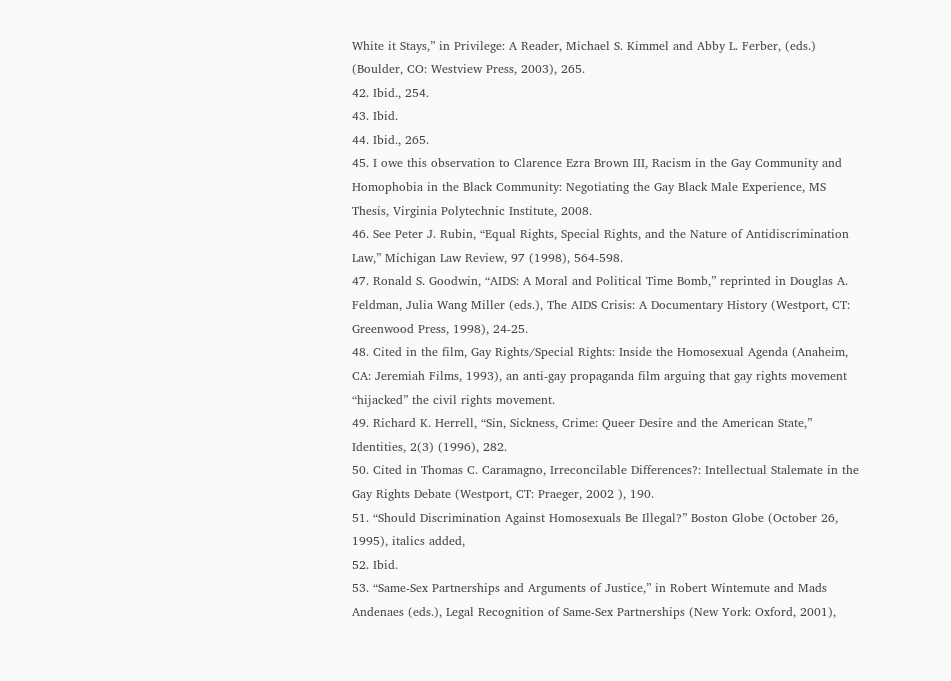White it Stays,” in Privilege: A Reader, Michael S. Kimmel and Abby L. Ferber, (eds.) (Boulder, CO: Westview Press, 2003), 265.
42. Ibid., 254.
43. Ibid.
44. Ibid., 265.
45. I owe this observation to Clarence Ezra Brown III, Racism in the Gay Community and Homophobia in the Black Community: Negotiating the Gay Black Male Experience, MS Thesis, Virginia Polytechnic Institute, 2008.
46. See Peter J. Rubin, “Equal Rights, Special Rights, and the Nature of Antidiscrimination Law,” Michigan Law Review, 97 (1998), 564-598.
47. Ronald S. Goodwin, “AIDS: A Moral and Political Time Bomb,” reprinted in Douglas A. Feldman, Julia Wang Miller (eds.), The AIDS Crisis: A Documentary History (Westport, CT: Greenwood Press, 1998), 24-25.
48. Cited in the film, Gay Rights/Special Rights: Inside the Homosexual Agenda (Anaheim, CA: Jeremiah Films, 1993), an anti-gay propaganda film arguing that gay rights movement “hijacked” the civil rights movement.
49. Richard K. Herrell, “Sin, Sickness, Crime: Queer Desire and the American State,” Identities, 2(3) (1996), 282.
50. Cited in Thomas C. Caramagno, Irreconcilable Differences?: Intellectual Stalemate in the Gay Rights Debate (Westport, CT: Praeger, 2002 ), 190.
51. “Should Discrimination Against Homosexuals Be Illegal?” Boston Globe (October 26, 1995), italics added,
52. Ibid.
53. “Same-Sex Partnerships and Arguments of Justice,” in Robert Wintemute and Mads Andenaes (eds.), Legal Recognition of Same-Sex Partnerships (New York: Oxford, 2001),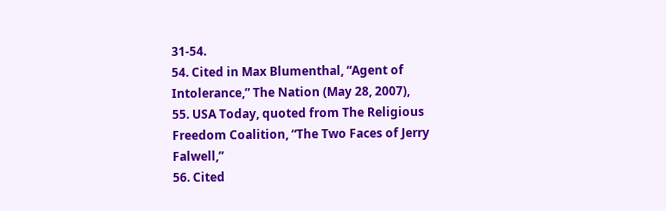31-54.
54. Cited in Max Blumenthal, “Agent of Intolerance,” The Nation (May 28, 2007),
55. USA Today, quoted from The Religious Freedom Coalition, “The Two Faces of Jerry Falwell,”
56. Cited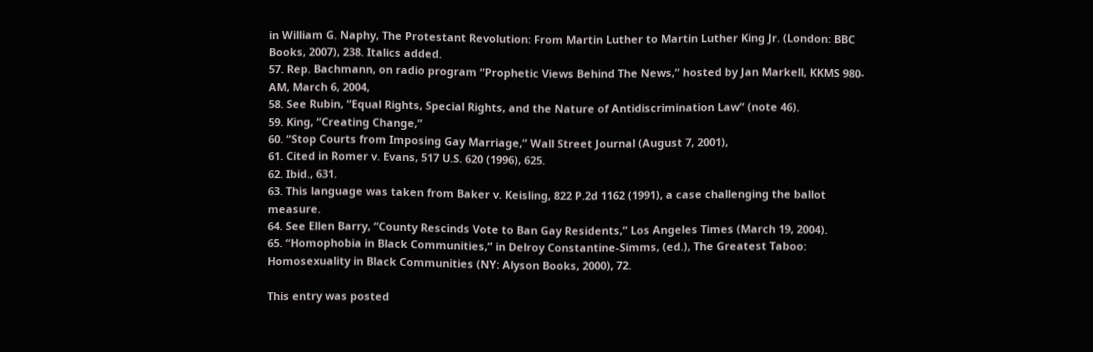in William G. Naphy, The Protestant Revolution: From Martin Luther to Martin Luther King Jr. (London: BBC Books, 2007), 238. Italics added.
57. Rep. Bachmann, on radio program “Prophetic Views Behind The News,” hosted by Jan Markell, KKMS 980-AM, March 6, 2004,
58. See Rubin, “Equal Rights, Special Rights, and the Nature of Antidiscrimination Law” (note 46).
59. King, “Creating Change,”
60. “Stop Courts from Imposing Gay Marriage,” Wall Street Journal (August 7, 2001),
61. Cited in Romer v. Evans, 517 U.S. 620 (1996), 625.
62. Ibid., 631.
63. This language was taken from Baker v. Keisling, 822 P.2d 1162 (1991), a case challenging the ballot measure.
64. See Ellen Barry, “County Rescinds Vote to Ban Gay Residents,” Los Angeles Times (March 19, 2004).
65. “Homophobia in Black Communities,” in Delroy Constantine-Simms, (ed.), The Greatest Taboo: Homosexuality in Black Communities (NY: Alyson Books, 2000), 72.

This entry was posted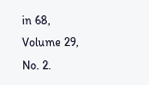in 68, Volume 29, No. 2.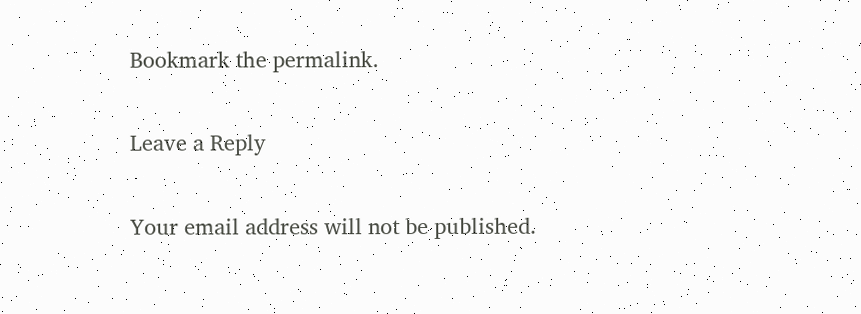Bookmark the permalink.

Leave a Reply

Your email address will not be published.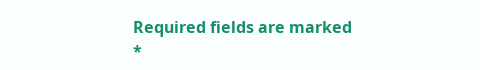Required fields are marked *